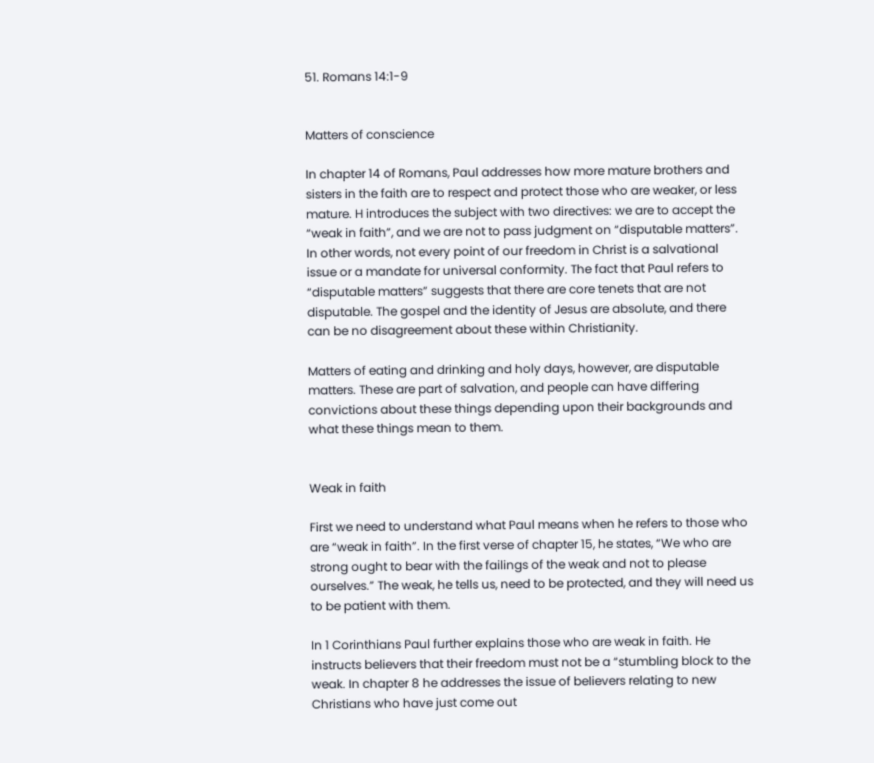51. Romans 14:1-9


Matters of conscience

In chapter 14 of Romans, Paul addresses how more mature brothers and sisters in the faith are to respect and protect those who are weaker, or less mature. H introduces the subject with two directives: we are to accept the “weak in faith”, and we are not to pass judgment on “disputable matters”. In other words, not every point of our freedom in Christ is a salvational issue or a mandate for universal conformity. The fact that Paul refers to “disputable matters” suggests that there are core tenets that are not disputable. The gospel and the identity of Jesus are absolute, and there can be no disagreement about these within Christianity.

Matters of eating and drinking and holy days, however, are disputable matters. These are part of salvation, and people can have differing convictions about these things depending upon their backgrounds and what these things mean to them.


Weak in faith

First we need to understand what Paul means when he refers to those who are “weak in faith”. In the first verse of chapter 15, he states, “We who are strong ought to bear with the failings of the weak and not to please ourselves.” The weak, he tells us, need to be protected, and they will need us to be patient with them.

In 1 Corinthians Paul further explains those who are weak in faith. He instructs believers that their freedom must not be a “stumbling block to the weak. In chapter 8 he addresses the issue of believers relating to new Christians who have just come out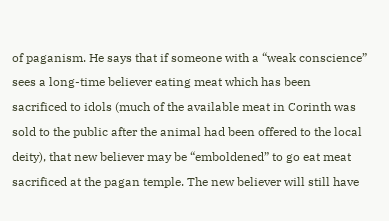of paganism. He says that if someone with a “weak conscience” sees a long-time believer eating meat which has been sacrificed to idols (much of the available meat in Corinth was sold to the public after the animal had been offered to the local deity), that new believer may be “emboldened” to go eat meat sacrificed at the pagan temple. The new believer will still have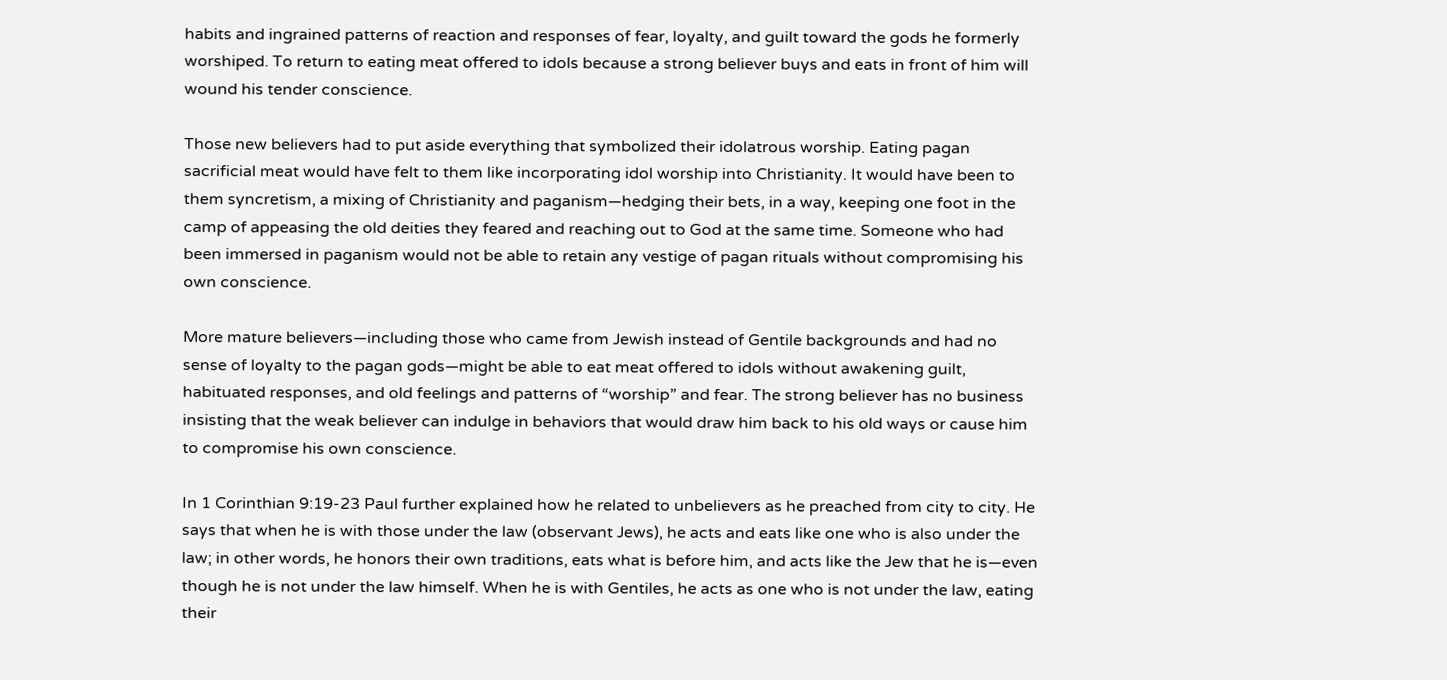habits and ingrained patterns of reaction and responses of fear, loyalty, and guilt toward the gods he formerly worshiped. To return to eating meat offered to idols because a strong believer buys and eats in front of him will wound his tender conscience.

Those new believers had to put aside everything that symbolized their idolatrous worship. Eating pagan sacrificial meat would have felt to them like incorporating idol worship into Christianity. It would have been to them syncretism, a mixing of Christianity and paganism—hedging their bets, in a way, keeping one foot in the camp of appeasing the old deities they feared and reaching out to God at the same time. Someone who had been immersed in paganism would not be able to retain any vestige of pagan rituals without compromising his own conscience.

More mature believers—including those who came from Jewish instead of Gentile backgrounds and had no sense of loyalty to the pagan gods—might be able to eat meat offered to idols without awakening guilt, habituated responses, and old feelings and patterns of “worship” and fear. The strong believer has no business insisting that the weak believer can indulge in behaviors that would draw him back to his old ways or cause him to compromise his own conscience.

In 1 Corinthian 9:19-23 Paul further explained how he related to unbelievers as he preached from city to city. He says that when he is with those under the law (observant Jews), he acts and eats like one who is also under the law; in other words, he honors their own traditions, eats what is before him, and acts like the Jew that he is—even though he is not under the law himself. When he is with Gentiles, he acts as one who is not under the law, eating their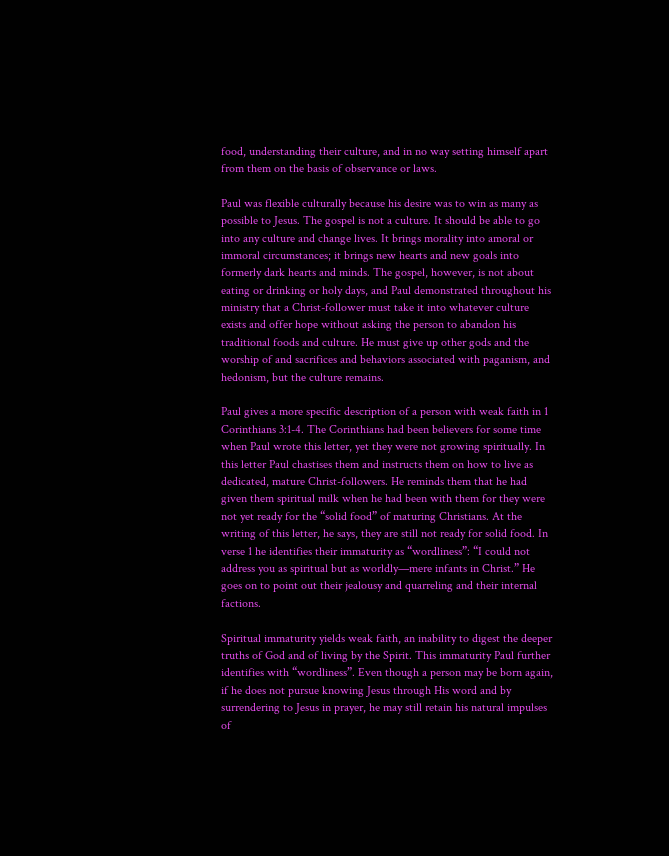food, understanding their culture, and in no way setting himself apart from them on the basis of observance or laws.

Paul was flexible culturally because his desire was to win as many as possible to Jesus. The gospel is not a culture. It should be able to go into any culture and change lives. It brings morality into amoral or immoral circumstances; it brings new hearts and new goals into formerly dark hearts and minds. The gospel, however, is not about eating or drinking or holy days, and Paul demonstrated throughout his ministry that a Christ-follower must take it into whatever culture exists and offer hope without asking the person to abandon his traditional foods and culture. He must give up other gods and the worship of and sacrifices and behaviors associated with paganism, and hedonism, but the culture remains.

Paul gives a more specific description of a person with weak faith in 1 Corinthians 3:1-4. The Corinthians had been believers for some time when Paul wrote this letter, yet they were not growing spiritually. In this letter Paul chastises them and instructs them on how to live as dedicated, mature Christ-followers. He reminds them that he had given them spiritual milk when he had been with them for they were not yet ready for the “solid food” of maturing Christians. At the writing of this letter, he says, they are still not ready for solid food. In verse 1 he identifies their immaturity as “wordliness”: “I could not address you as spiritual but as worldly—mere infants in Christ.” He goes on to point out their jealousy and quarreling and their internal factions.

Spiritual immaturity yields weak faith, an inability to digest the deeper truths of God and of living by the Spirit. This immaturity Paul further identifies with “wordliness”. Even though a person may be born again, if he does not pursue knowing Jesus through His word and by surrendering to Jesus in prayer, he may still retain his natural impulses of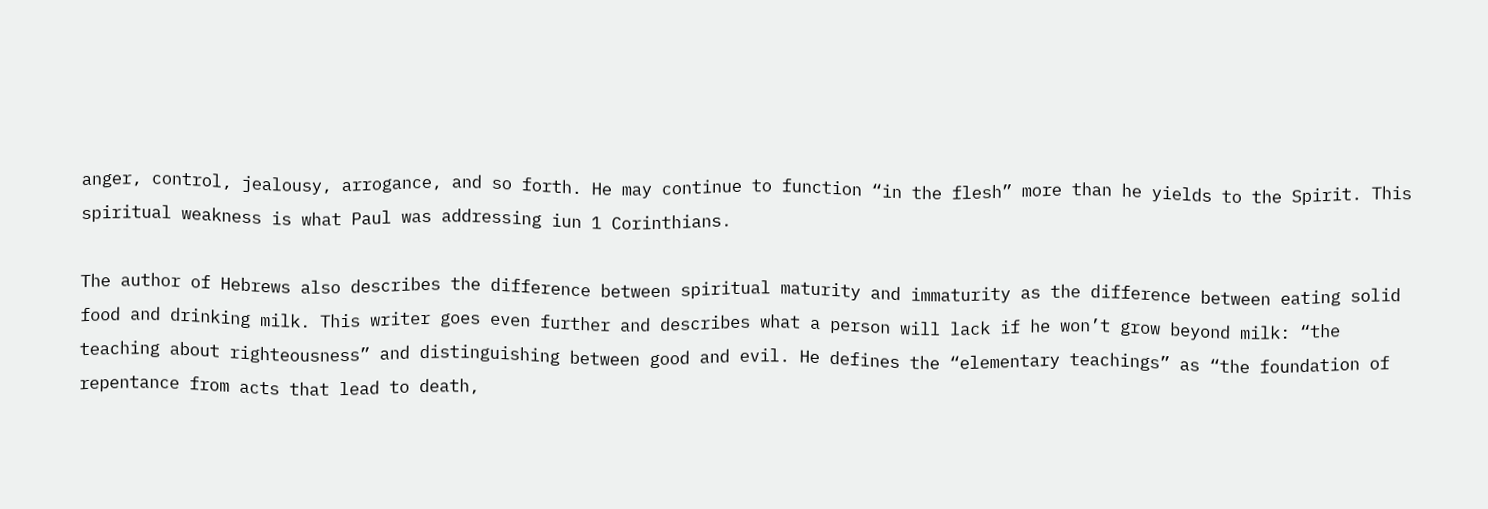anger, control, jealousy, arrogance, and so forth. He may continue to function “in the flesh” more than he yields to the Spirit. This spiritual weakness is what Paul was addressing iun 1 Corinthians.

The author of Hebrews also describes the difference between spiritual maturity and immaturity as the difference between eating solid food and drinking milk. This writer goes even further and describes what a person will lack if he won’t grow beyond milk: “the teaching about righteousness” and distinguishing between good and evil. He defines the “elementary teachings” as “the foundation of repentance from acts that lead to death,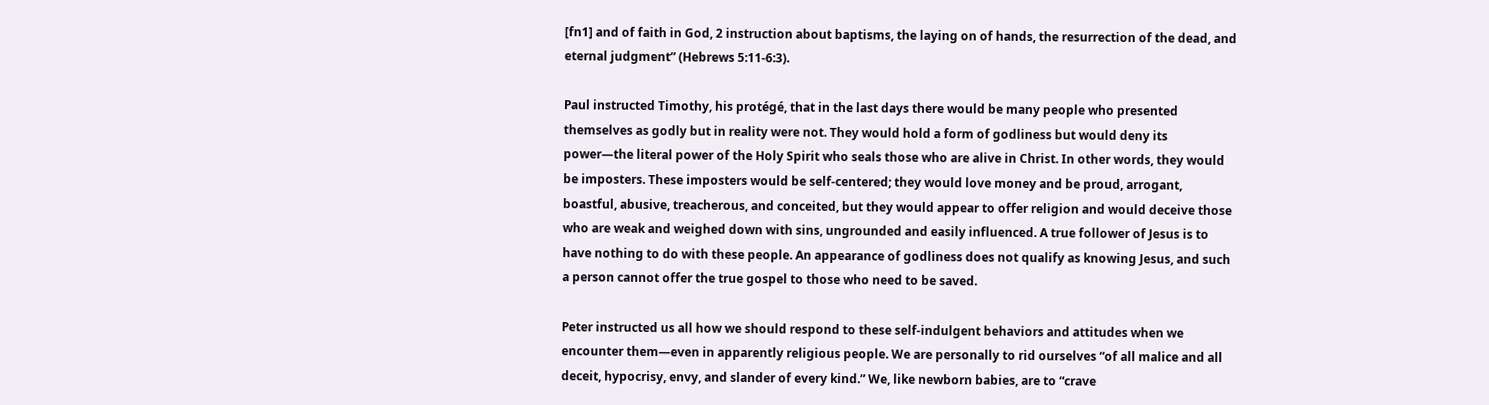[fn1] and of faith in God, 2 instruction about baptisms, the laying on of hands, the resurrection of the dead, and eternal judgment” (Hebrews 5:11-6:3).

Paul instructed Timothy, his protégé, that in the last days there would be many people who presented themselves as godly but in reality were not. They would hold a form of godliness but would deny its power—the literal power of the Holy Spirit who seals those who are alive in Christ. In other words, they would be imposters. These imposters would be self-centered; they would love money and be proud, arrogant, boastful, abusive, treacherous, and conceited, but they would appear to offer religion and would deceive those who are weak and weighed down with sins, ungrounded and easily influenced. A true follower of Jesus is to have nothing to do with these people. An appearance of godliness does not qualify as knowing Jesus, and such a person cannot offer the true gospel to those who need to be saved.

Peter instructed us all how we should respond to these self-indulgent behaviors and attitudes when we encounter them—even in apparently religious people. We are personally to rid ourselves “of all malice and all deceit, hypocrisy, envy, and slander of every kind.” We, like newborn babies, are to “crave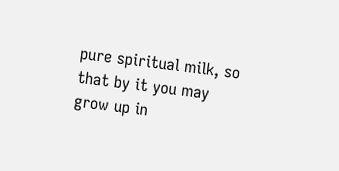pure spiritual milk, so that by it you may grow up in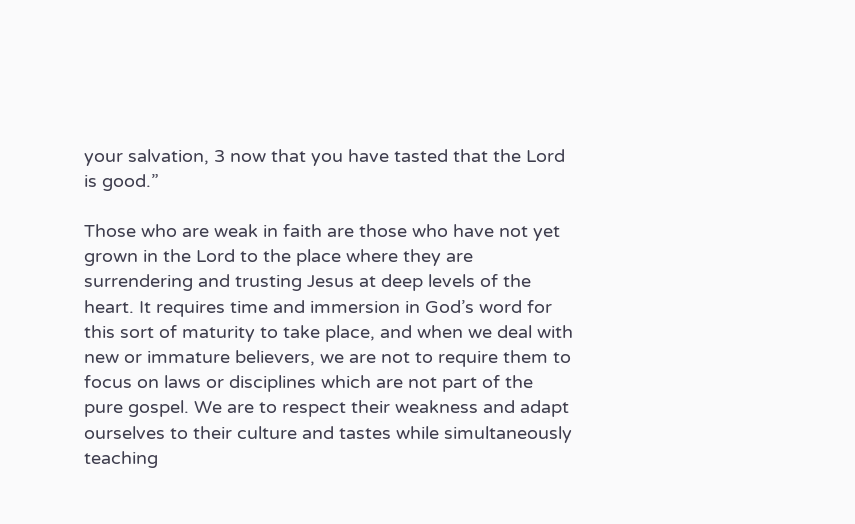your salvation, 3 now that you have tasted that the Lord is good.”

Those who are weak in faith are those who have not yet grown in the Lord to the place where they are surrendering and trusting Jesus at deep levels of the heart. It requires time and immersion in God’s word for this sort of maturity to take place, and when we deal with new or immature believers, we are not to require them to focus on laws or disciplines which are not part of the pure gospel. We are to respect their weakness and adapt ourselves to their culture and tastes while simultaneously teaching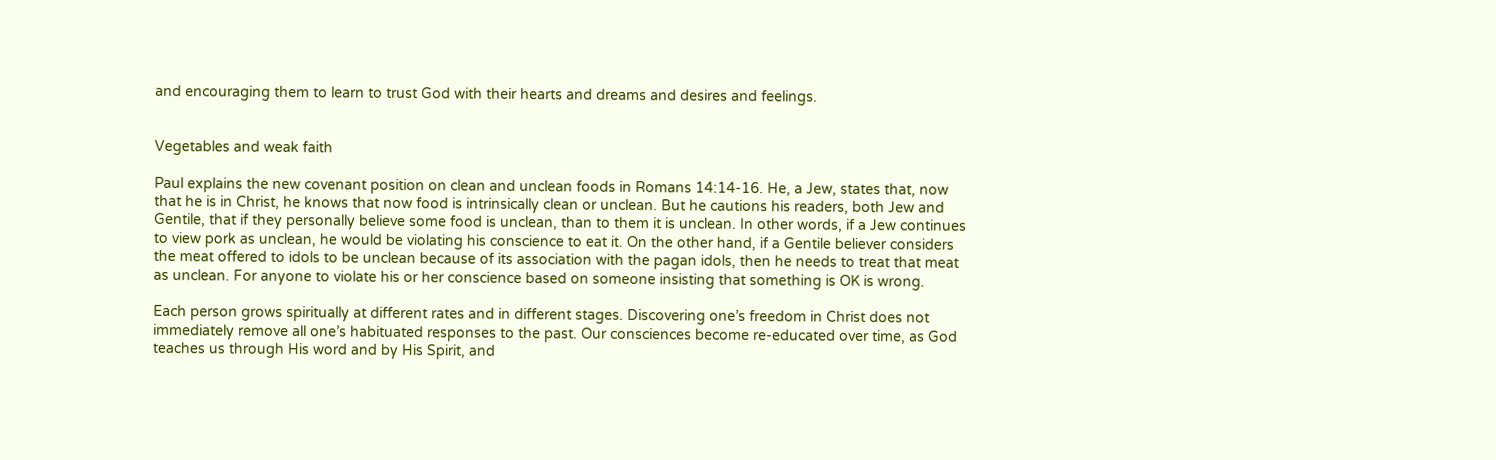and encouraging them to learn to trust God with their hearts and dreams and desires and feelings.


Vegetables and weak faith

Paul explains the new covenant position on clean and unclean foods in Romans 14:14-16. He, a Jew, states that, now that he is in Christ, he knows that now food is intrinsically clean or unclean. But he cautions his readers, both Jew and Gentile, that if they personally believe some food is unclean, than to them it is unclean. In other words, if a Jew continues to view pork as unclean, he would be violating his conscience to eat it. On the other hand, if a Gentile believer considers the meat offered to idols to be unclean because of its association with the pagan idols, then he needs to treat that meat as unclean. For anyone to violate his or her conscience based on someone insisting that something is OK is wrong.

Each person grows spiritually at different rates and in different stages. Discovering one’s freedom in Christ does not immediately remove all one’s habituated responses to the past. Our consciences become re-educated over time, as God teaches us through His word and by His Spirit, and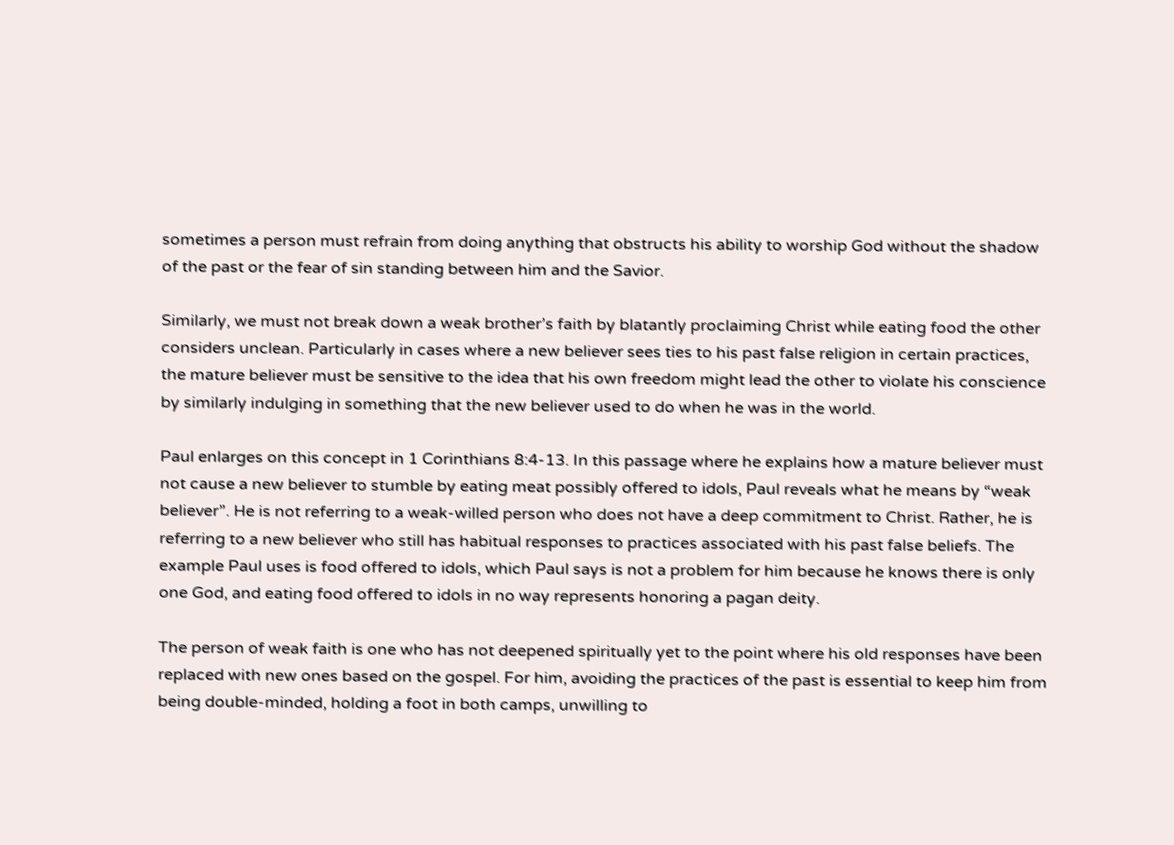sometimes a person must refrain from doing anything that obstructs his ability to worship God without the shadow of the past or the fear of sin standing between him and the Savior.

Similarly, we must not break down a weak brother’s faith by blatantly proclaiming Christ while eating food the other considers unclean. Particularly in cases where a new believer sees ties to his past false religion in certain practices, the mature believer must be sensitive to the idea that his own freedom might lead the other to violate his conscience by similarly indulging in something that the new believer used to do when he was in the world.

Paul enlarges on this concept in 1 Corinthians 8:4-13. In this passage where he explains how a mature believer must not cause a new believer to stumble by eating meat possibly offered to idols, Paul reveals what he means by “weak believer”. He is not referring to a weak-willed person who does not have a deep commitment to Christ. Rather, he is referring to a new believer who still has habitual responses to practices associated with his past false beliefs. The example Paul uses is food offered to idols, which Paul says is not a problem for him because he knows there is only one God, and eating food offered to idols in no way represents honoring a pagan deity.

The person of weak faith is one who has not deepened spiritually yet to the point where his old responses have been replaced with new ones based on the gospel. For him, avoiding the practices of the past is essential to keep him from being double-minded, holding a foot in both camps, unwilling to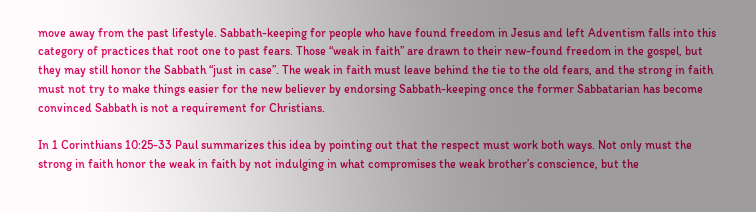move away from the past lifestyle. Sabbath-keeping for people who have found freedom in Jesus and left Adventism falls into this category of practices that root one to past fears. Those “weak in faith” are drawn to their new-found freedom in the gospel, but they may still honor the Sabbath “just in case”. The weak in faith must leave behind the tie to the old fears, and the strong in faith must not try to make things easier for the new believer by endorsing Sabbath-keeping once the former Sabbatarian has become convinced Sabbath is not a requirement for Christians.

In 1 Corinthians 10:25-33 Paul summarizes this idea by pointing out that the respect must work both ways. Not only must the strong in faith honor the weak in faith by not indulging in what compromises the weak brother’s conscience, but the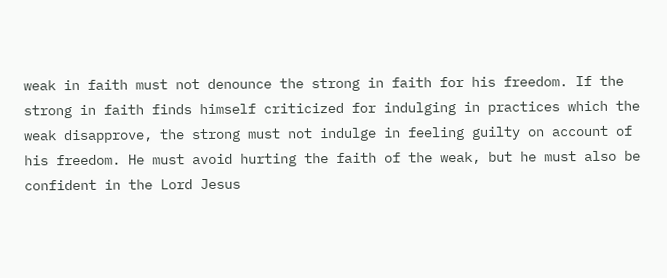weak in faith must not denounce the strong in faith for his freedom. If the strong in faith finds himself criticized for indulging in practices which the weak disapprove, the strong must not indulge in feeling guilty on account of his freedom. He must avoid hurting the faith of the weak, but he must also be confident in the Lord Jesus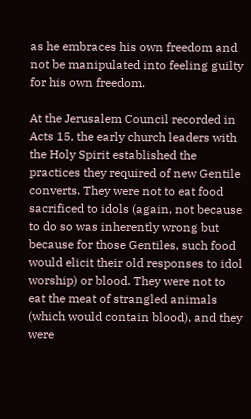as he embraces his own freedom and not be manipulated into feeling guilty for his own freedom.

At the Jerusalem Council recorded in Acts 15, the early church leaders with the Holy Spirit established the practices they required of new Gentile converts. They were not to eat food sacrificed to idols (again, not because to do so was inherently wrong but because for those Gentiles, such food would elicit their old responses to idol worship) or blood. They were not to eat the meat of strangled animals (which would contain blood), and they were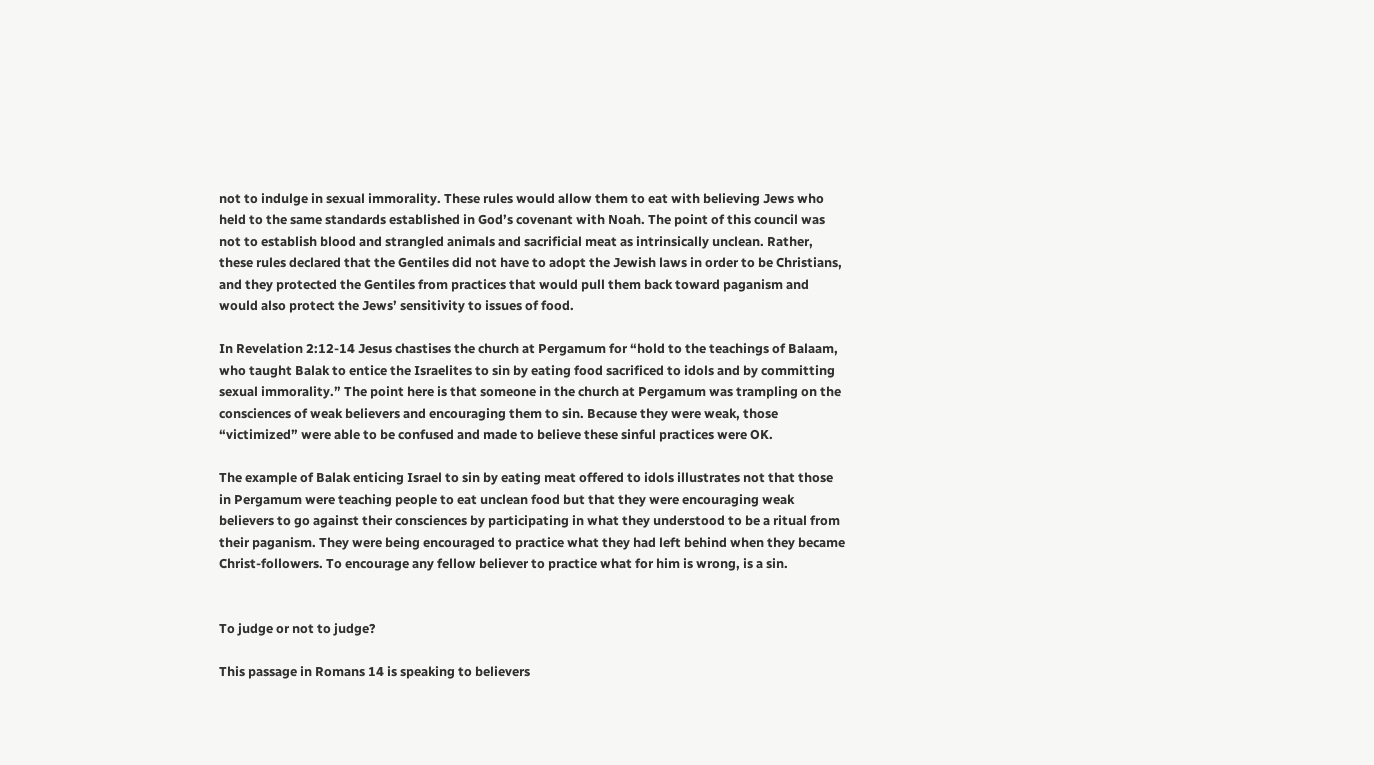not to indulge in sexual immorality. These rules would allow them to eat with believing Jews who held to the same standards established in God’s covenant with Noah. The point of this council was not to establish blood and strangled animals and sacrificial meat as intrinsically unclean. Rather, these rules declared that the Gentiles did not have to adopt the Jewish laws in order to be Christians, and they protected the Gentiles from practices that would pull them back toward paganism and would also protect the Jews’ sensitivity to issues of food.

In Revelation 2:12-14 Jesus chastises the church at Pergamum for “hold to the teachings of Balaam, who taught Balak to entice the Israelites to sin by eating food sacrificed to idols and by committing sexual immorality.” The point here is that someone in the church at Pergamum was trampling on the consciences of weak believers and encouraging them to sin. Because they were weak, those “victimized” were able to be confused and made to believe these sinful practices were OK.

The example of Balak enticing Israel to sin by eating meat offered to idols illustrates not that those in Pergamum were teaching people to eat unclean food but that they were encouraging weak believers to go against their consciences by participating in what they understood to be a ritual from their paganism. They were being encouraged to practice what they had left behind when they became Christ-followers. To encourage any fellow believer to practice what for him is wrong, is a sin.


To judge or not to judge?

This passage in Romans 14 is speaking to believers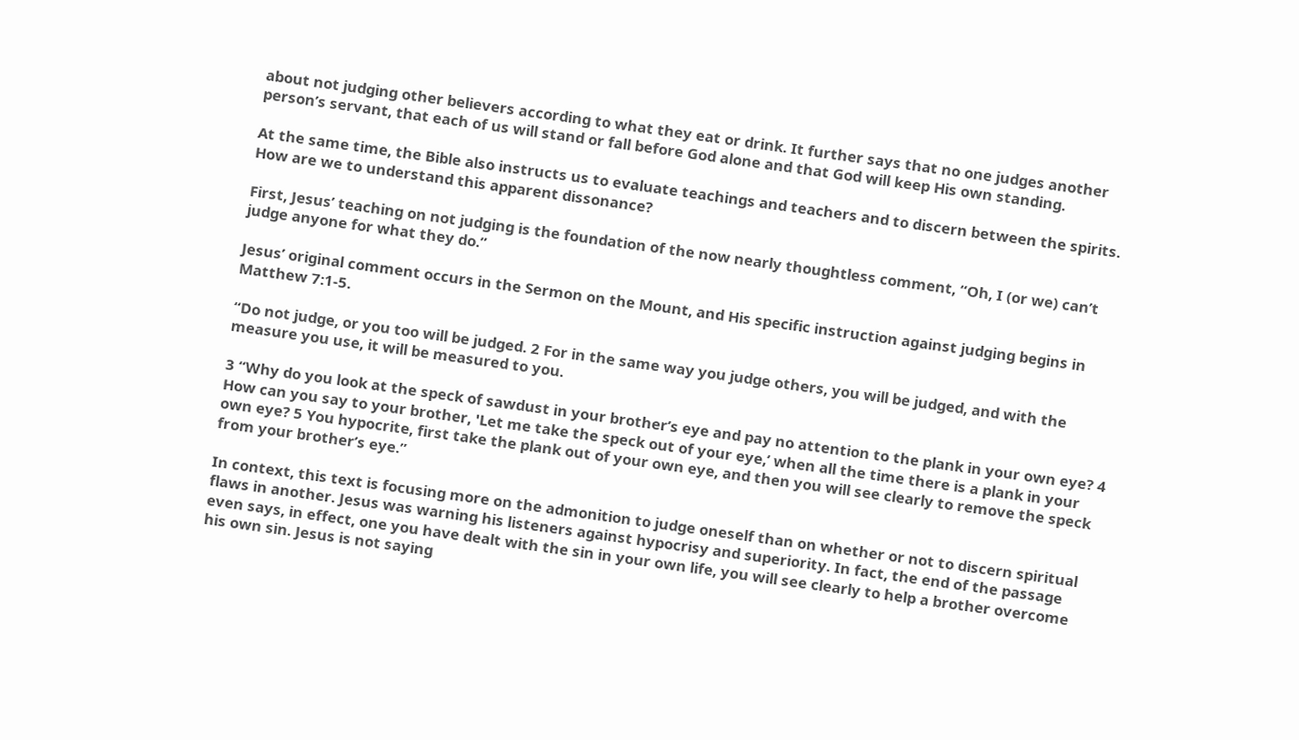about not judging other believers according to what they eat or drink. It further says that no one judges another person’s servant, that each of us will stand or fall before God alone and that God will keep His own standing.

At the same time, the Bible also instructs us to evaluate teachings and teachers and to discern between the spirits. How are we to understand this apparent dissonance?

First, Jesus’ teaching on not judging is the foundation of the now nearly thoughtless comment, “Oh, I (or we) can’t judge anyone for what they do.”

Jesus’ original comment occurs in the Sermon on the Mount, and His specific instruction against judging begins in Matthew 7:1-5.

“Do not judge, or you too will be judged. 2 For in the same way you judge others, you will be judged, and with the measure you use, it will be measured to you.

3 “Why do you look at the speck of sawdust in your brother’s eye and pay no attention to the plank in your own eye? 4 How can you say to your brother, 'Let me take the speck out of your eye,’ when all the time there is a plank in your own eye? 5 You hypocrite, first take the plank out of your own eye, and then you will see clearly to remove the speck from your brother’s eye.”

In context, this text is focusing more on the admonition to judge oneself than on whether or not to discern spiritual flaws in another. Jesus was warning his listeners against hypocrisy and superiority. In fact, the end of the passage even says, in effect, one you have dealt with the sin in your own life, you will see clearly to help a brother overcome his own sin. Jesus is not saying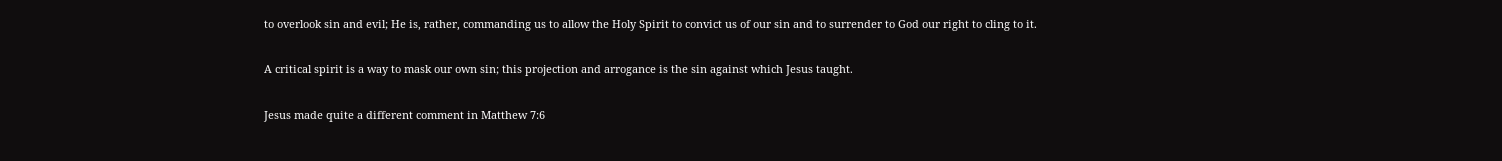to overlook sin and evil; He is, rather, commanding us to allow the Holy Spirit to convict us of our sin and to surrender to God our right to cling to it.

A critical spirit is a way to mask our own sin; this projection and arrogance is the sin against which Jesus taught.

Jesus made quite a different comment in Matthew 7:6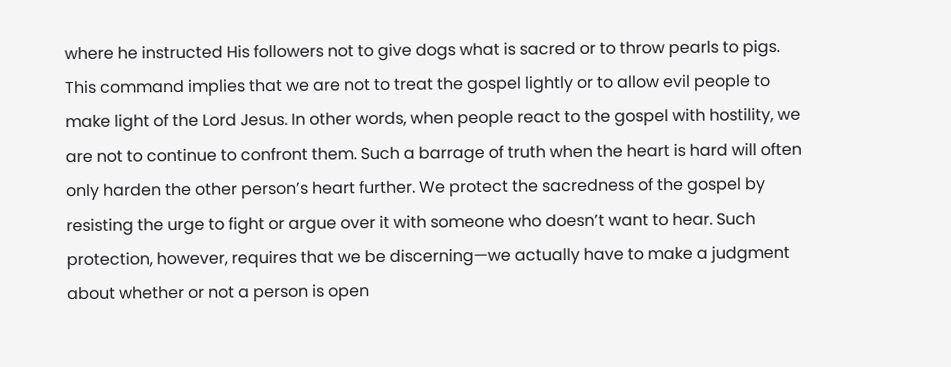where he instructed His followers not to give dogs what is sacred or to throw pearls to pigs. This command implies that we are not to treat the gospel lightly or to allow evil people to make light of the Lord Jesus. In other words, when people react to the gospel with hostility, we are not to continue to confront them. Such a barrage of truth when the heart is hard will often only harden the other person’s heart further. We protect the sacredness of the gospel by resisting the urge to fight or argue over it with someone who doesn’t want to hear. Such protection, however, requires that we be discerning—we actually have to make a judgment about whether or not a person is open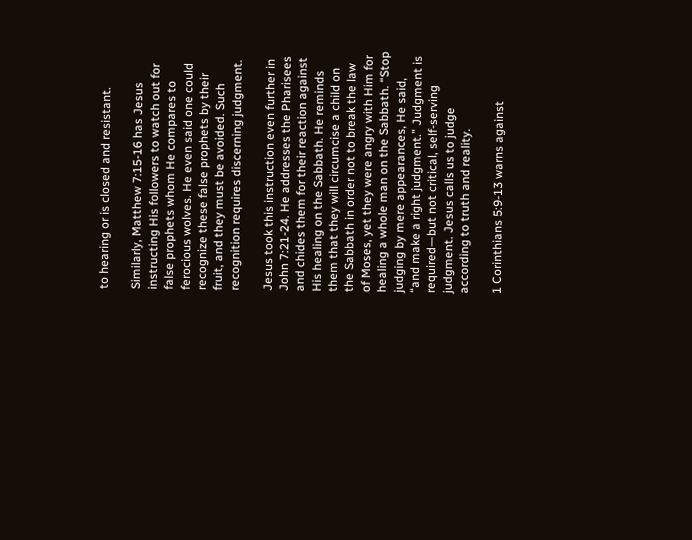to hearing or is closed and resistant.

Similarly, Matthew 7:15-16 has Jesus instructing His followers to watch out for false prophets whom He compares to ferocious wolves. He even said one could recognize these false prophets by their fruit, and they must be avoided. Such recognition requires discerning judgment.

Jesus took this instruction even further in John 7:21-24. He addresses the Pharisees and chides them for their reaction against His healing on the Sabbath. He reminds them that they will circumcise a child on the Sabbath in order not to break the law of Moses, yet they were angry with Him for healing a whole man on the Sabbath. “Stop judging by mere appearances, He said, “and make a right judgment.” Judgment is required—but not critical, self-serving judgment. Jesus calls us to judge according to truth and reality.

1 Corinthians 5:9-13 warns against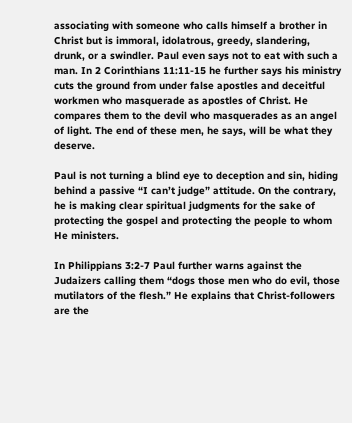associating with someone who calls himself a brother in Christ but is immoral, idolatrous, greedy, slandering, drunk, or a swindler. Paul even says not to eat with such a man. In 2 Corinthians 11:11-15 he further says his ministry cuts the ground from under false apostles and deceitful workmen who masquerade as apostles of Christ. He compares them to the devil who masquerades as an angel of light. The end of these men, he says, will be what they deserve.

Paul is not turning a blind eye to deception and sin, hiding behind a passive “I can’t judge” attitude. On the contrary, he is making clear spiritual judgments for the sake of protecting the gospel and protecting the people to whom He ministers.

In Philippians 3:2-7 Paul further warns against the Judaizers calling them “dogs those men who do evil, those mutilators of the flesh.” He explains that Christ-followers are the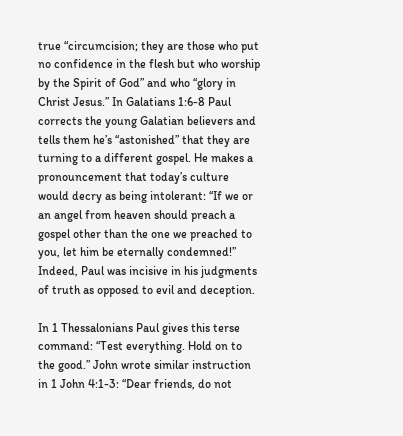true “circumcision; they are those who put no confidence in the flesh but who worship by the Spirit of God” and who “glory in Christ Jesus.” In Galatians 1:6-8 Paul corrects the young Galatian believers and tells them he’s “astonished” that they are turning to a different gospel. He makes a pronouncement that today’s culture would decry as being intolerant: “If we or an angel from heaven should preach a gospel other than the one we preached to you, let him be eternally condemned!” Indeed, Paul was incisive in his judgments of truth as opposed to evil and deception.

In 1 Thessalonians Paul gives this terse command: “Test everything. Hold on to the good.” John wrote similar instruction in 1 John 4:1-3: “Dear friends, do not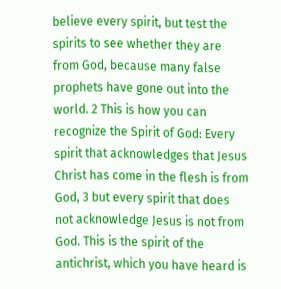believe every spirit, but test the spirits to see whether they are from God, because many false prophets have gone out into the world. 2 This is how you can recognize the Spirit of God: Every spirit that acknowledges that Jesus Christ has come in the flesh is from God, 3 but every spirit that does not acknowledge Jesus is not from God. This is the spirit of the antichrist, which you have heard is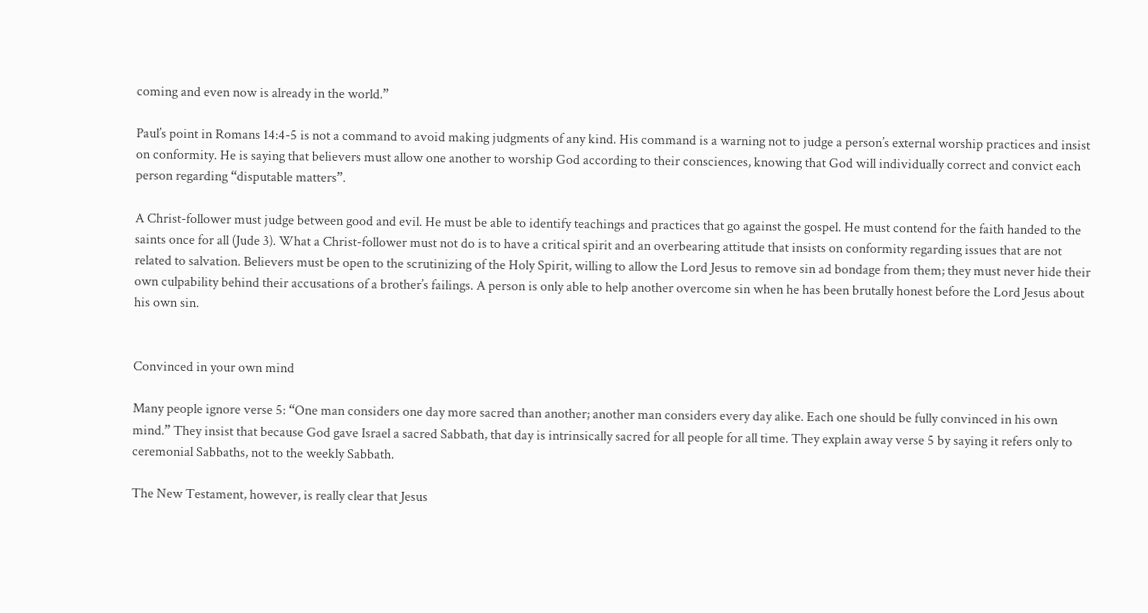coming and even now is already in the world.”

Paul’s point in Romans 14:4-5 is not a command to avoid making judgments of any kind. His command is a warning not to judge a person’s external worship practices and insist on conformity. He is saying that believers must allow one another to worship God according to their consciences, knowing that God will individually correct and convict each person regarding “disputable matters”.

A Christ-follower must judge between good and evil. He must be able to identify teachings and practices that go against the gospel. He must contend for the faith handed to the saints once for all (Jude 3). What a Christ-follower must not do is to have a critical spirit and an overbearing attitude that insists on conformity regarding issues that are not related to salvation. Believers must be open to the scrutinizing of the Holy Spirit, willing to allow the Lord Jesus to remove sin ad bondage from them; they must never hide their own culpability behind their accusations of a brother’s failings. A person is only able to help another overcome sin when he has been brutally honest before the Lord Jesus about his own sin.


Convinced in your own mind

Many people ignore verse 5: “One man considers one day more sacred than another; another man considers every day alike. Each one should be fully convinced in his own mind.” They insist that because God gave Israel a sacred Sabbath, that day is intrinsically sacred for all people for all time. They explain away verse 5 by saying it refers only to ceremonial Sabbaths, not to the weekly Sabbath.

The New Testament, however, is really clear that Jesus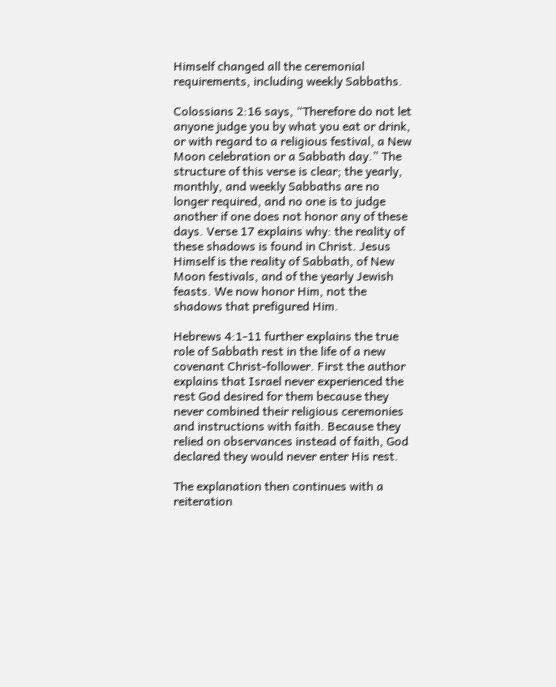Himself changed all the ceremonial requirements, including weekly Sabbaths.

Colossians 2:16 says, “Therefore do not let anyone judge you by what you eat or drink, or with regard to a religious festival, a New Moon celebration or a Sabbath day.” The structure of this verse is clear; the yearly, monthly, and weekly Sabbaths are no longer required, and no one is to judge another if one does not honor any of these days. Verse 17 explains why: the reality of these shadows is found in Christ. Jesus Himself is the reality of Sabbath, of New Moon festivals, and of the yearly Jewish feasts. We now honor Him, not the shadows that prefigured Him.

Hebrews 4:1-11 further explains the true role of Sabbath rest in the life of a new covenant Christ-follower. First the author explains that Israel never experienced the rest God desired for them because they never combined their religious ceremonies and instructions with faith. Because they relied on observances instead of faith, God declared they would never enter His rest.

The explanation then continues with a reiteration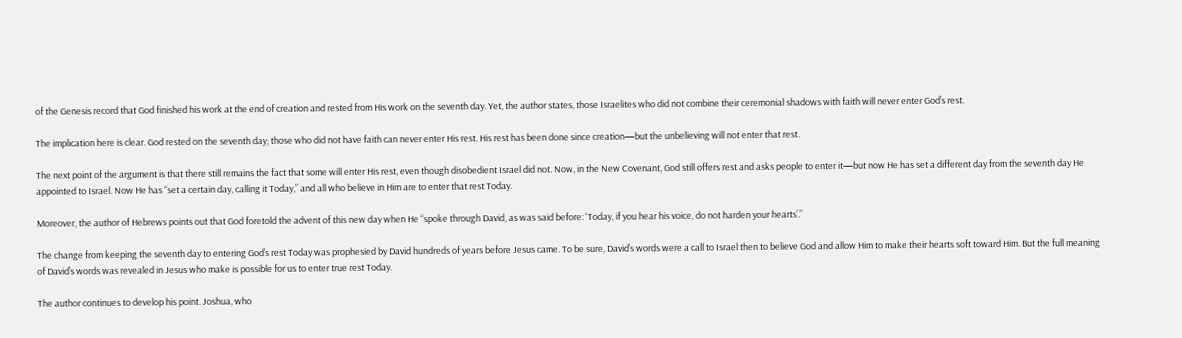of the Genesis record that God finished his work at the end of creation and rested from His work on the seventh day. Yet, the author states, those Israelites who did not combine their ceremonial shadows with faith will never enter God’s rest.

The implication here is clear. God rested on the seventh day; those who did not have faith can never enter His rest. His rest has been done since creation—but the unbelieving will not enter that rest.

The next point of the argument is that there still remains the fact that some will enter His rest, even though disobedient Israel did not. Now, in the New Covenant, God still offers rest and asks people to enter it—but now He has set a different day from the seventh day He appointed to Israel. Now He has “set a certain day, calling it Today,” and all who believe in Him are to enter that rest Today.

Moreover, the author of Hebrews points out that God foretold the advent of this new day when He “spoke through David, as was said before: 'Today, if you hear his voice, do not harden your hearts’.”

The change from keeping the seventh day to entering God’s rest Today was prophesied by David hundreds of years before Jesus came. To be sure, David’s words were a call to Israel then to believe God and allow Him to make their hearts soft toward Him. But the full meaning of David’s words was revealed in Jesus who make is possible for us to enter true rest Today.

The author continues to develop his point. Joshua, who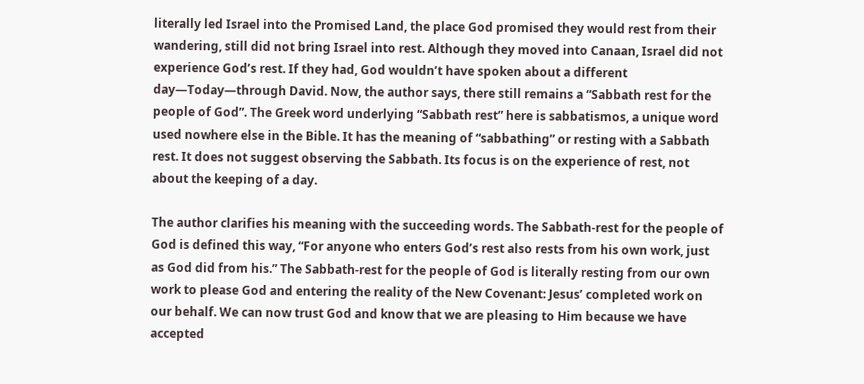literally led Israel into the Promised Land, the place God promised they would rest from their wandering, still did not bring Israel into rest. Although they moved into Canaan, Israel did not experience God’s rest. If they had, God wouldn’t have spoken about a different day—Today—through David. Now, the author says, there still remains a “Sabbath rest for the people of God”. The Greek word underlying “Sabbath rest” here is sabbatismos, a unique word used nowhere else in the Bible. It has the meaning of “sabbathing” or resting with a Sabbath rest. It does not suggest observing the Sabbath. Its focus is on the experience of rest, not about the keeping of a day.

The author clarifies his meaning with the succeeding words. The Sabbath-rest for the people of God is defined this way, “For anyone who enters God’s rest also rests from his own work, just as God did from his.” The Sabbath-rest for the people of God is literally resting from our own work to please God and entering the reality of the New Covenant: Jesus’ completed work on our behalf. We can now trust God and know that we are pleasing to Him because we have accepted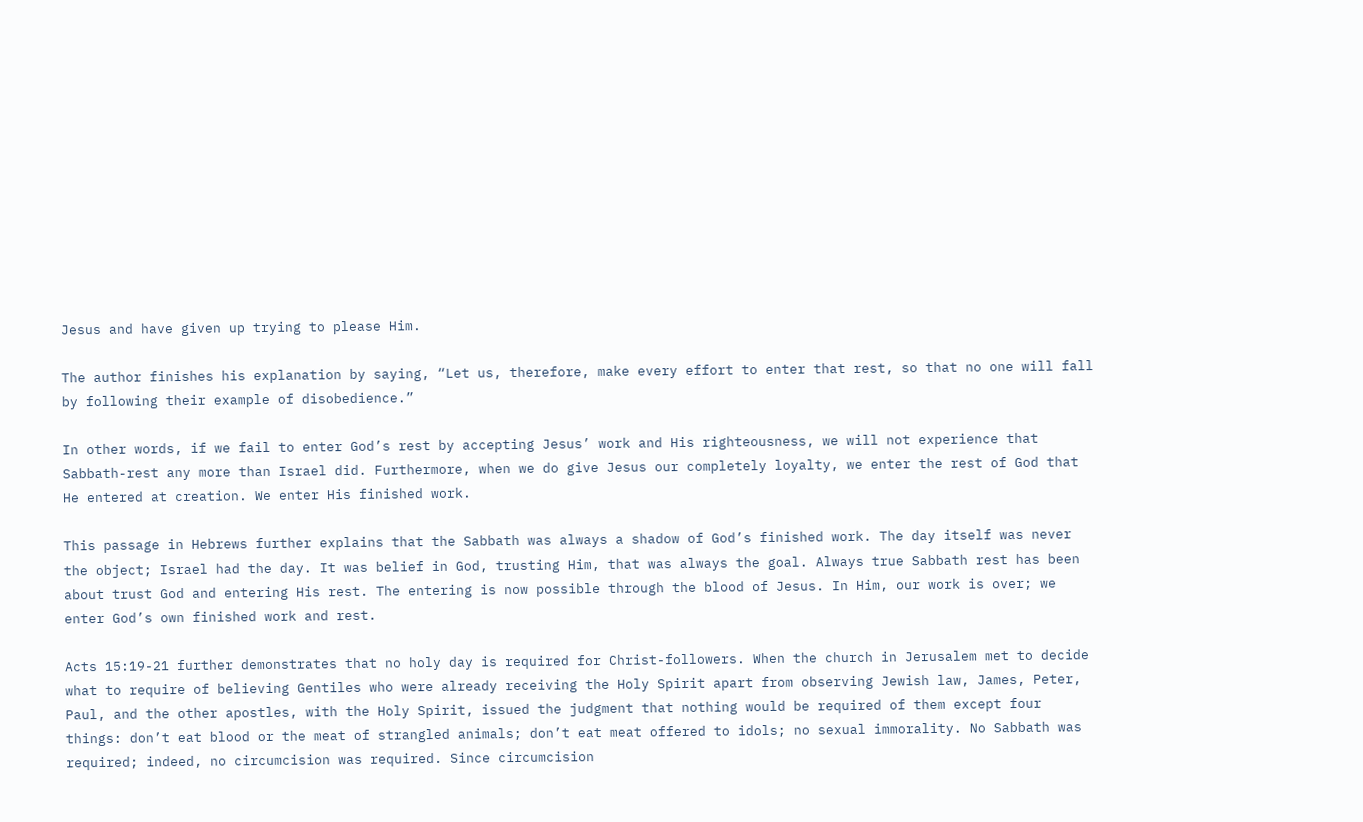Jesus and have given up trying to please Him.

The author finishes his explanation by saying, “Let us, therefore, make every effort to enter that rest, so that no one will fall by following their example of disobedience.”

In other words, if we fail to enter God’s rest by accepting Jesus’ work and His righteousness, we will not experience that Sabbath-rest any more than Israel did. Furthermore, when we do give Jesus our completely loyalty, we enter the rest of God that He entered at creation. We enter His finished work.

This passage in Hebrews further explains that the Sabbath was always a shadow of God’s finished work. The day itself was never the object; Israel had the day. It was belief in God, trusting Him, that was always the goal. Always true Sabbath rest has been about trust God and entering His rest. The entering is now possible through the blood of Jesus. In Him, our work is over; we enter God’s own finished work and rest.

Acts 15:19-21 further demonstrates that no holy day is required for Christ-followers. When the church in Jerusalem met to decide what to require of believing Gentiles who were already receiving the Holy Spirit apart from observing Jewish law, James, Peter, Paul, and the other apostles, with the Holy Spirit, issued the judgment that nothing would be required of them except four things: don’t eat blood or the meat of strangled animals; don’t eat meat offered to idols; no sexual immorality. No Sabbath was required; indeed, no circumcision was required. Since circumcision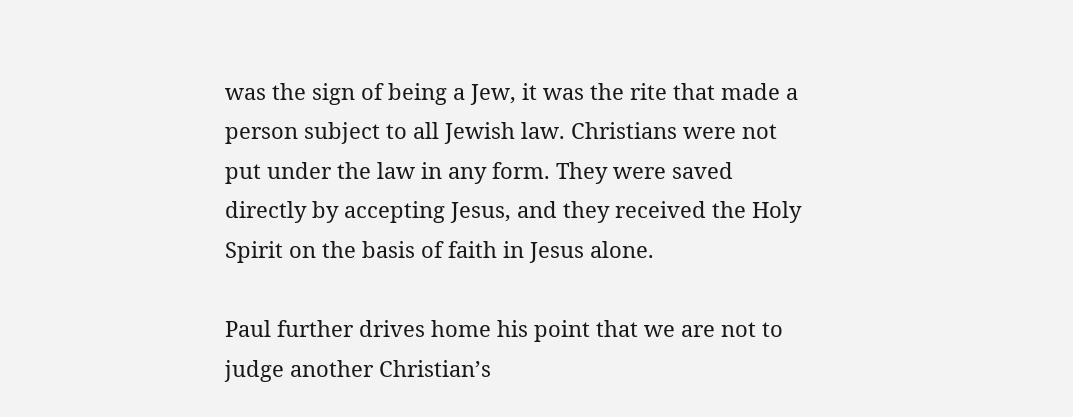was the sign of being a Jew, it was the rite that made a person subject to all Jewish law. Christians were not put under the law in any form. They were saved directly by accepting Jesus, and they received the Holy Spirit on the basis of faith in Jesus alone.

Paul further drives home his point that we are not to judge another Christian’s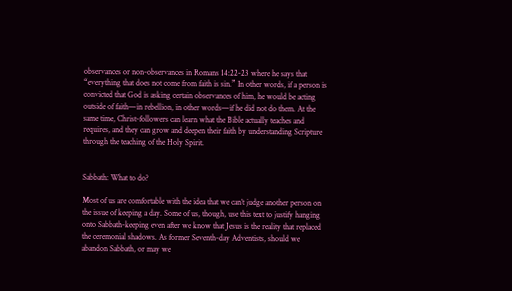observances or non-observances in Romans 14:22-23 where he says that “everything that does not come from faith is sin.” In other words, if a person is convicted that God is asking certain observances of him, he would be acting outside of faith—in rebellion, in other words—if he did not do them. At the same time, Christ-followers can learn what the Bible actually teaches and requires, and they can grow and deepen their faith by understanding Scripture through the teaching of the Holy Spirit.


Sabbath: What to do?

Most of us are comfortable with the idea that we can’t judge another person on the issue of keeping a day. Some of us, though, use this text to justify hanging onto Sabbath-keeping even after we know that Jesus is the reality that replaced the ceremonial shadows. As former Seventh-day Adventists, should we abandon Sabbath, or may we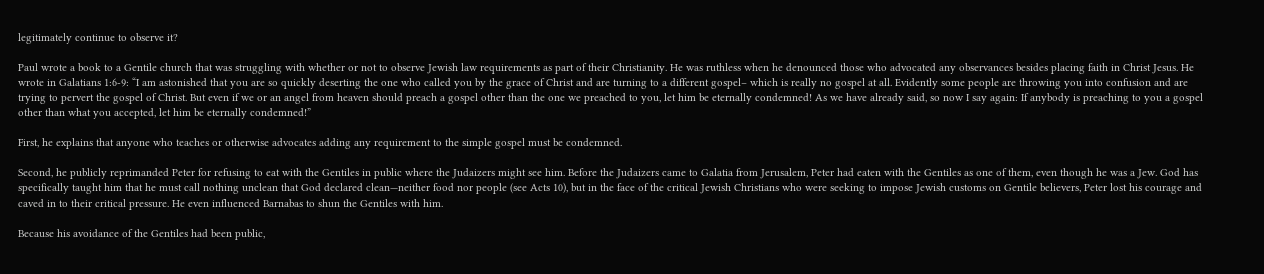legitimately continue to observe it?

Paul wrote a book to a Gentile church that was struggling with whether or not to observe Jewish law requirements as part of their Christianity. He was ruthless when he denounced those who advocated any observances besides placing faith in Christ Jesus. He wrote in Galatians 1:6-9: “I am astonished that you are so quickly deserting the one who called you by the grace of Christ and are turning to a different gospel– which is really no gospel at all. Evidently some people are throwing you into confusion and are trying to pervert the gospel of Christ. But even if we or an angel from heaven should preach a gospel other than the one we preached to you, let him be eternally condemned! As we have already said, so now I say again: If anybody is preaching to you a gospel other than what you accepted, let him be eternally condemned!”

First, he explains that anyone who teaches or otherwise advocates adding any requirement to the simple gospel must be condemned.

Second, he publicly reprimanded Peter for refusing to eat with the Gentiles in public where the Judaizers might see him. Before the Judaizers came to Galatia from Jerusalem, Peter had eaten with the Gentiles as one of them, even though he was a Jew. God has specifically taught him that he must call nothing unclean that God declared clean—neither food nor people (see Acts 10), but in the face of the critical Jewish Christians who were seeking to impose Jewish customs on Gentile believers, Peter lost his courage and caved in to their critical pressure. He even influenced Barnabas to shun the Gentiles with him.

Because his avoidance of the Gentiles had been public,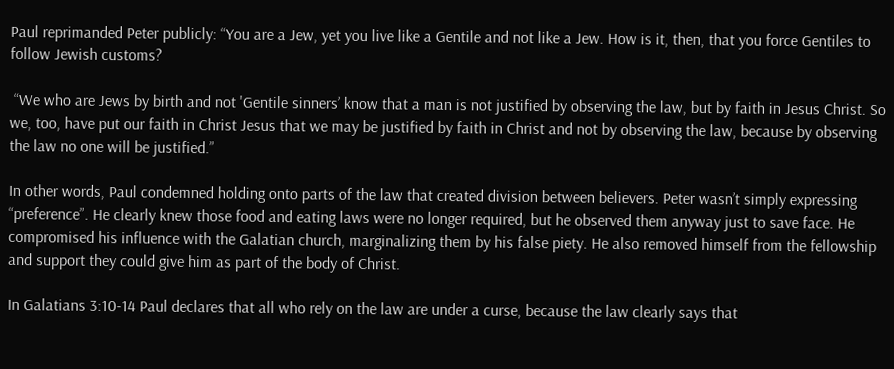Paul reprimanded Peter publicly: “You are a Jew, yet you live like a Gentile and not like a Jew. How is it, then, that you force Gentiles to follow Jewish customs?

 “We who are Jews by birth and not 'Gentile sinners’ know that a man is not justified by observing the law, but by faith in Jesus Christ. So we, too, have put our faith in Christ Jesus that we may be justified by faith in Christ and not by observing the law, because by observing the law no one will be justified.”

In other words, Paul condemned holding onto parts of the law that created division between believers. Peter wasn’t simply expressing “preference”. He clearly knew those food and eating laws were no longer required, but he observed them anyway just to save face. He compromised his influence with the Galatian church, marginalizing them by his false piety. He also removed himself from the fellowship and support they could give him as part of the body of Christ.

In Galatians 3:10-14 Paul declares that all who rely on the law are under a curse, because the law clearly says that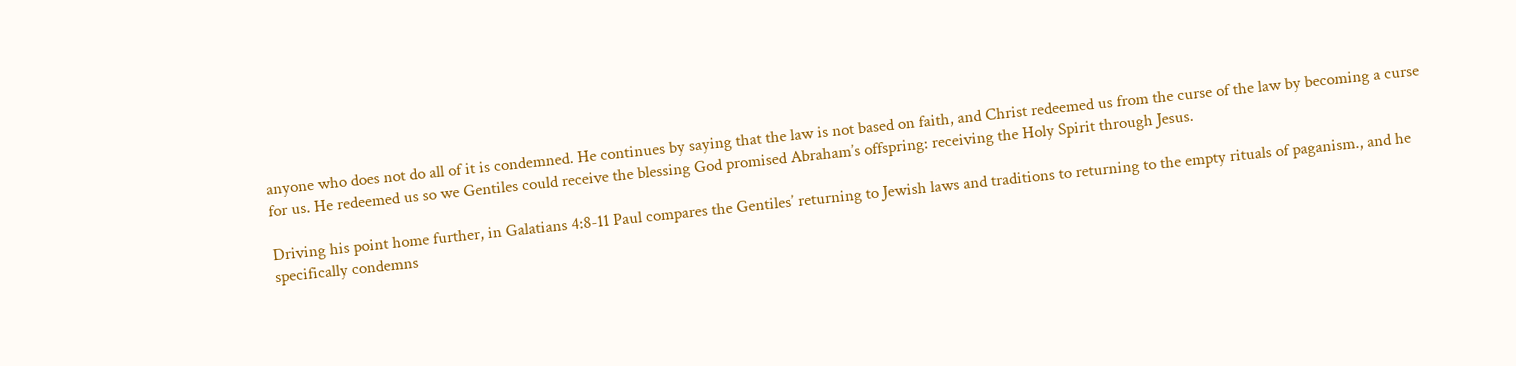anyone who does not do all of it is condemned. He continues by saying that the law is not based on faith, and Christ redeemed us from the curse of the law by becoming a curse for us. He redeemed us so we Gentiles could receive the blessing God promised Abraham’s offspring: receiving the Holy Spirit through Jesus.

Driving his point home further, in Galatians 4:8-11 Paul compares the Gentiles’ returning to Jewish laws and traditions to returning to the empty rituals of paganism., and he specifically condemns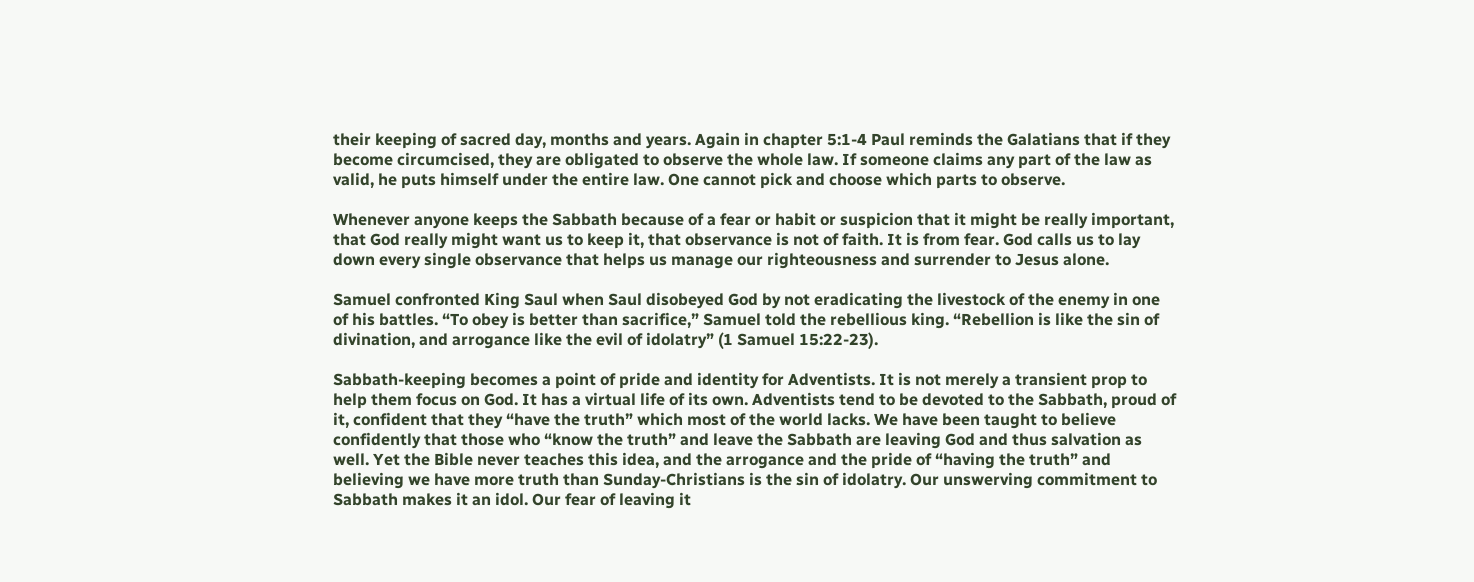their keeping of sacred day, months and years. Again in chapter 5:1-4 Paul reminds the Galatians that if they become circumcised, they are obligated to observe the whole law. If someone claims any part of the law as valid, he puts himself under the entire law. One cannot pick and choose which parts to observe.

Whenever anyone keeps the Sabbath because of a fear or habit or suspicion that it might be really important, that God really might want us to keep it, that observance is not of faith. It is from fear. God calls us to lay down every single observance that helps us manage our righteousness and surrender to Jesus alone.

Samuel confronted King Saul when Saul disobeyed God by not eradicating the livestock of the enemy in one of his battles. “To obey is better than sacrifice,” Samuel told the rebellious king. “Rebellion is like the sin of divination, and arrogance like the evil of idolatry” (1 Samuel 15:22-23).

Sabbath-keeping becomes a point of pride and identity for Adventists. It is not merely a transient prop to help them focus on God. It has a virtual life of its own. Adventists tend to be devoted to the Sabbath, proud of it, confident that they “have the truth” which most of the world lacks. We have been taught to believe confidently that those who “know the truth” and leave the Sabbath are leaving God and thus salvation as well. Yet the Bible never teaches this idea, and the arrogance and the pride of “having the truth” and believing we have more truth than Sunday-Christians is the sin of idolatry. Our unswerving commitment to Sabbath makes it an idol. Our fear of leaving it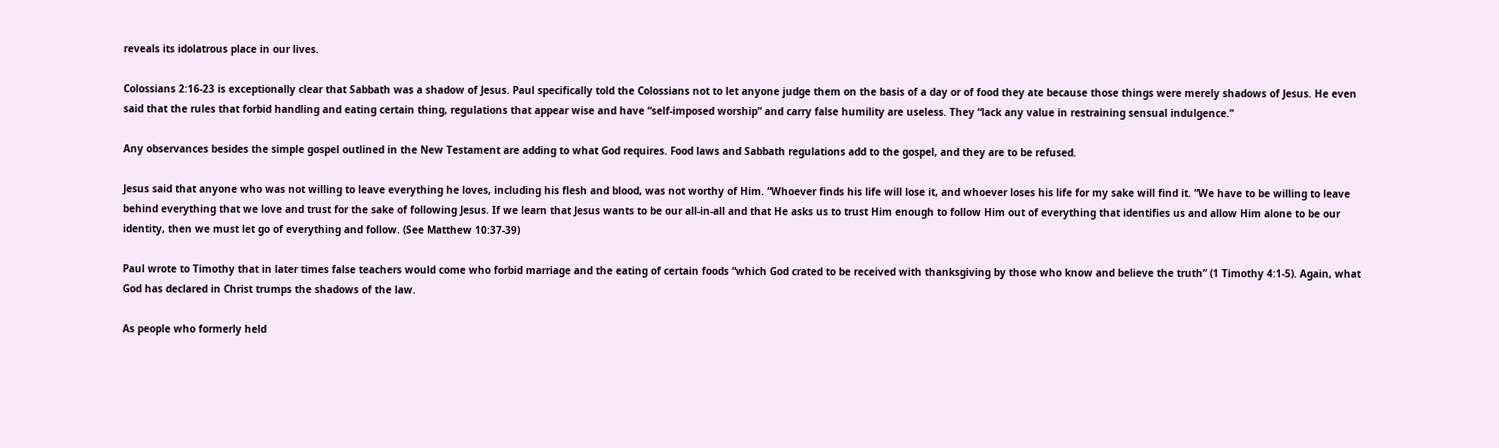reveals its idolatrous place in our lives.

Colossians 2:16-23 is exceptionally clear that Sabbath was a shadow of Jesus. Paul specifically told the Colossians not to let anyone judge them on the basis of a day or of food they ate because those things were merely shadows of Jesus. He even said that the rules that forbid handling and eating certain thing, regulations that appear wise and have “self-imposed worship” and carry false humility are useless. They “lack any value in restraining sensual indulgence.”

Any observances besides the simple gospel outlined in the New Testament are adding to what God requires. Food laws and Sabbath regulations add to the gospel, and they are to be refused.

Jesus said that anyone who was not willing to leave everything he loves, including his flesh and blood, was not worthy of Him. “Whoever finds his life will lose it, and whoever loses his life for my sake will find it. ”We have to be willing to leave behind everything that we love and trust for the sake of following Jesus. If we learn that Jesus wants to be our all-in-all and that He asks us to trust Him enough to follow Him out of everything that identifies us and allow Him alone to be our identity, then we must let go of everything and follow. (See Matthew 10:37-39)

Paul wrote to Timothy that in later times false teachers would come who forbid marriage and the eating of certain foods “which God crated to be received with thanksgiving by those who know and believe the truth” (1 Timothy 4:1-5). Again, what God has declared in Christ trumps the shadows of the law.

As people who formerly held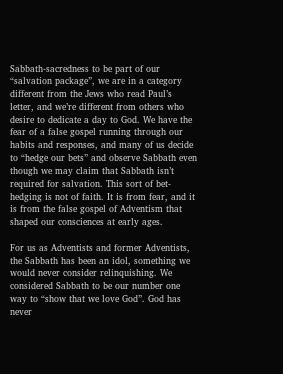Sabbath-sacredness to be part of our “salvation package”, we are in a category different from the Jews who read Paul’s letter, and we’re different from others who desire to dedicate a day to God. We have the fear of a false gospel running through our habits and responses, and many of us decide to “hedge our bets” and observe Sabbath even though we may claim that Sabbath isn’t required for salvation. This sort of bet-hedging is not of faith. It is from fear, and it is from the false gospel of Adventism that shaped our consciences at early ages.

For us as Adventists and former Adventists, the Sabbath has been an idol, something we would never consider relinquishing. We considered Sabbath to be our number one way to “show that we love God”. God has never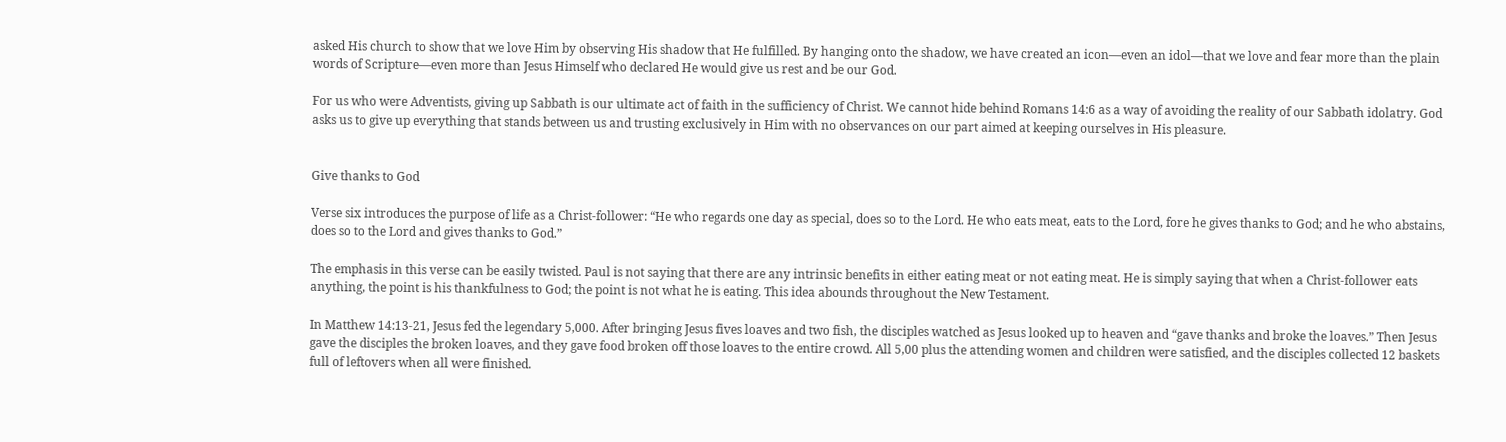asked His church to show that we love Him by observing His shadow that He fulfilled. By hanging onto the shadow, we have created an icon—even an idol—that we love and fear more than the plain words of Scripture—even more than Jesus Himself who declared He would give us rest and be our God.

For us who were Adventists, giving up Sabbath is our ultimate act of faith in the sufficiency of Christ. We cannot hide behind Romans 14:6 as a way of avoiding the reality of our Sabbath idolatry. God asks us to give up everything that stands between us and trusting exclusively in Him with no observances on our part aimed at keeping ourselves in His pleasure.


Give thanks to God

Verse six introduces the purpose of life as a Christ-follower: “He who regards one day as special, does so to the Lord. He who eats meat, eats to the Lord, fore he gives thanks to God; and he who abstains, does so to the Lord and gives thanks to God.”

The emphasis in this verse can be easily twisted. Paul is not saying that there are any intrinsic benefits in either eating meat or not eating meat. He is simply saying that when a Christ-follower eats anything, the point is his thankfulness to God; the point is not what he is eating. This idea abounds throughout the New Testament.

In Matthew 14:13-21, Jesus fed the legendary 5,000. After bringing Jesus fives loaves and two fish, the disciples watched as Jesus looked up to heaven and “gave thanks and broke the loaves.” Then Jesus gave the disciples the broken loaves, and they gave food broken off those loaves to the entire crowd. All 5,00 plus the attending women and children were satisfied, and the disciples collected 12 baskets full of leftovers when all were finished.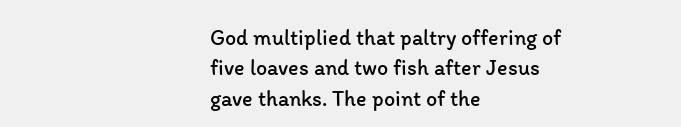God multiplied that paltry offering of five loaves and two fish after Jesus gave thanks. The point of the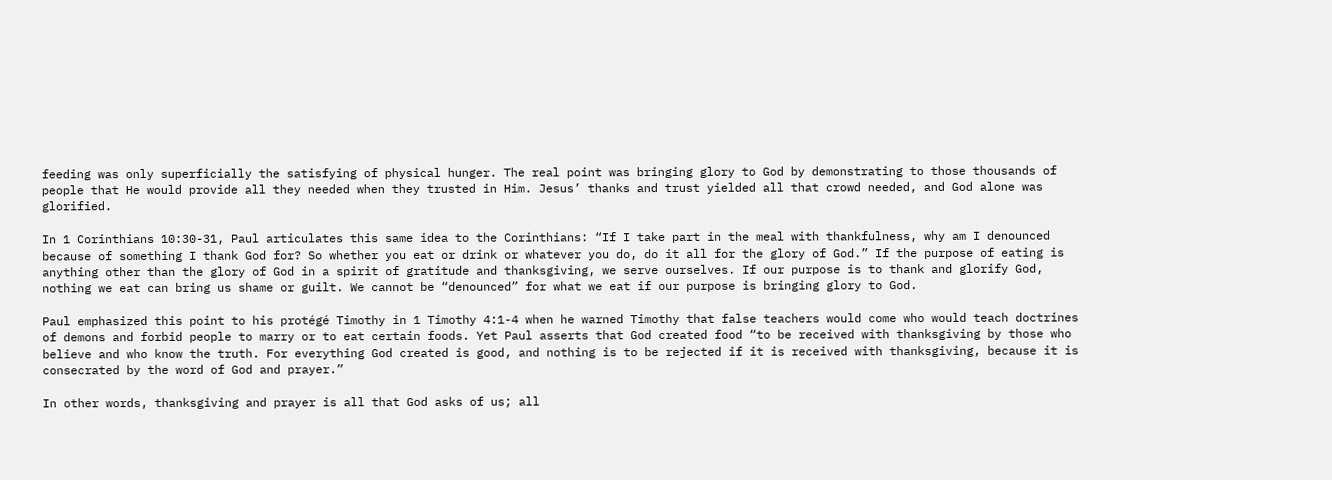feeding was only superficially the satisfying of physical hunger. The real point was bringing glory to God by demonstrating to those thousands of people that He would provide all they needed when they trusted in Him. Jesus’ thanks and trust yielded all that crowd needed, and God alone was glorified.

In 1 Corinthians 10:30-31, Paul articulates this same idea to the Corinthians: “If I take part in the meal with thankfulness, why am I denounced because of something I thank God for? So whether you eat or drink or whatever you do, do it all for the glory of God.” If the purpose of eating is anything other than the glory of God in a spirit of gratitude and thanksgiving, we serve ourselves. If our purpose is to thank and glorify God, nothing we eat can bring us shame or guilt. We cannot be “denounced” for what we eat if our purpose is bringing glory to God.

Paul emphasized this point to his protégé Timothy in 1 Timothy 4:1-4 when he warned Timothy that false teachers would come who would teach doctrines of demons and forbid people to marry or to eat certain foods. Yet Paul asserts that God created food “to be received with thanksgiving by those who believe and who know the truth. For everything God created is good, and nothing is to be rejected if it is received with thanksgiving, because it is consecrated by the word of God and prayer.”

In other words, thanksgiving and prayer is all that God asks of us; all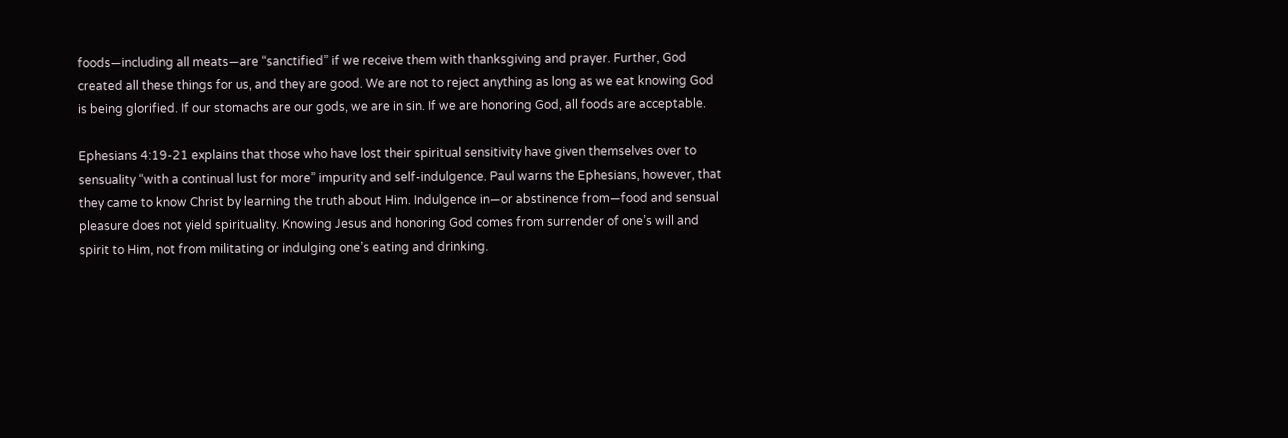foods—including all meats—are “sanctified” if we receive them with thanksgiving and prayer. Further, God created all these things for us, and they are good. We are not to reject anything as long as we eat knowing God is being glorified. If our stomachs are our gods, we are in sin. If we are honoring God, all foods are acceptable.

Ephesians 4:19-21 explains that those who have lost their spiritual sensitivity have given themselves over to sensuality “with a continual lust for more” impurity and self-indulgence. Paul warns the Ephesians, however, that they came to know Christ by learning the truth about Him. Indulgence in—or abstinence from—food and sensual pleasure does not yield spirituality. Knowing Jesus and honoring God comes from surrender of one’s will and spirit to Him, not from militating or indulging one’s eating and drinking.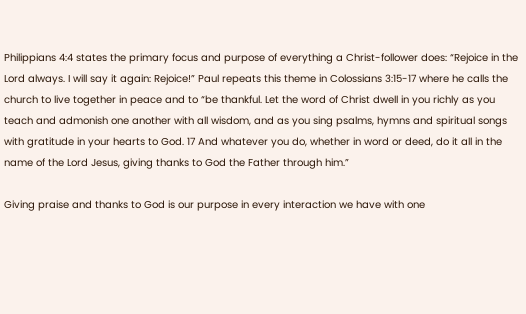Philippians 4:4 states the primary focus and purpose of everything a Christ-follower does: “Rejoice in the Lord always. I will say it again: Rejoice!” Paul repeats this theme in Colossians 3:15-17 where he calls the church to live together in peace and to “be thankful. Let the word of Christ dwell in you richly as you teach and admonish one another with all wisdom, and as you sing psalms, hymns and spiritual songs with gratitude in your hearts to God. 17 And whatever you do, whether in word or deed, do it all in the name of the Lord Jesus, giving thanks to God the Father through him.”

Giving praise and thanks to God is our purpose in every interaction we have with one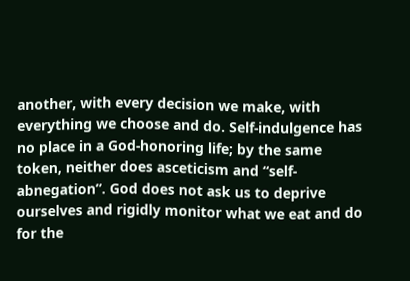another, with every decision we make, with everything we choose and do. Self-indulgence has no place in a God-honoring life; by the same token, neither does asceticism and “self-abnegation”. God does not ask us to deprive ourselves and rigidly monitor what we eat and do for the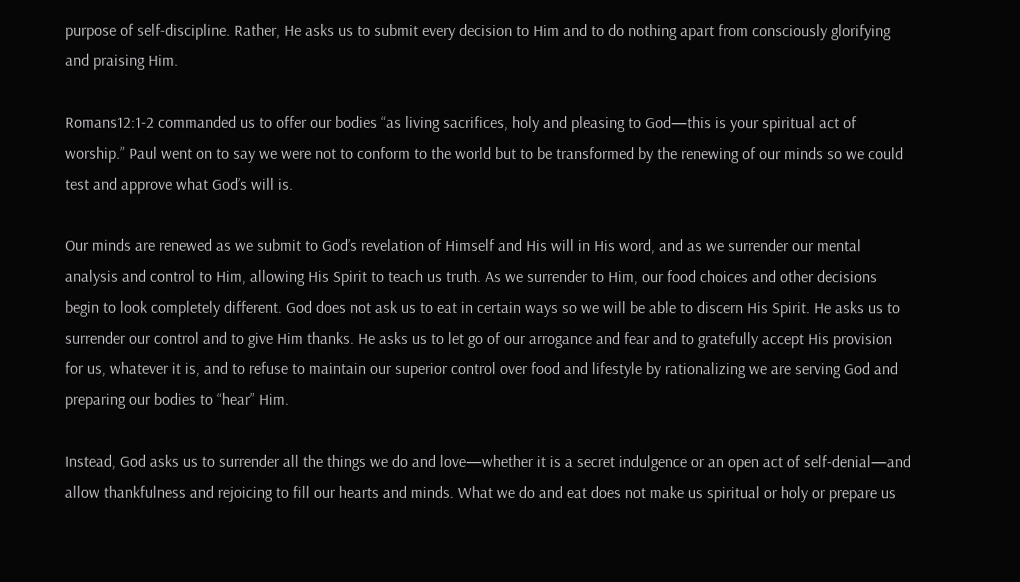purpose of self-discipline. Rather, He asks us to submit every decision to Him and to do nothing apart from consciously glorifying and praising Him.

Romans12:1-2 commanded us to offer our bodies “as living sacrifices, holy and pleasing to God—this is your spiritual act of worship.” Paul went on to say we were not to conform to the world but to be transformed by the renewing of our minds so we could test and approve what God’s will is.

Our minds are renewed as we submit to God’s revelation of Himself and His will in His word, and as we surrender our mental analysis and control to Him, allowing His Spirit to teach us truth. As we surrender to Him, our food choices and other decisions begin to look completely different. God does not ask us to eat in certain ways so we will be able to discern His Spirit. He asks us to surrender our control and to give Him thanks. He asks us to let go of our arrogance and fear and to gratefully accept His provision for us, whatever it is, and to refuse to maintain our superior control over food and lifestyle by rationalizing we are serving God and preparing our bodies to “hear” Him.

Instead, God asks us to surrender all the things we do and love—whether it is a secret indulgence or an open act of self-denial—and allow thankfulness and rejoicing to fill our hearts and minds. What we do and eat does not make us spiritual or holy or prepare us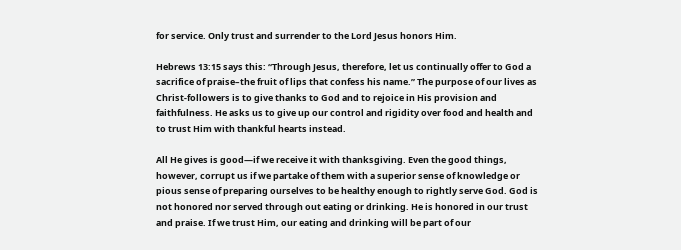for service. Only trust and surrender to the Lord Jesus honors Him.

Hebrews 13:15 says this: “Through Jesus, therefore, let us continually offer to God a sacrifice of praise–the fruit of lips that confess his name.” The purpose of our lives as Christ-followers is to give thanks to God and to rejoice in His provision and faithfulness. He asks us to give up our control and rigidity over food and health and to trust Him with thankful hearts instead.

All He gives is good—if we receive it with thanksgiving. Even the good things, however, corrupt us if we partake of them with a superior sense of knowledge or pious sense of preparing ourselves to be healthy enough to rightly serve God. God is not honored nor served through out eating or drinking. He is honored in our trust and praise. If we trust Him, our eating and drinking will be part of our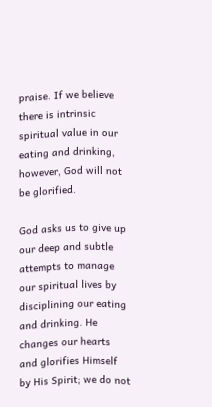praise. If we believe there is intrinsic spiritual value in our eating and drinking, however, God will not be glorified.

God asks us to give up our deep and subtle attempts to manage our spiritual lives by disciplining our eating and drinking. He changes our hearts and glorifies Himself by His Spirit; we do not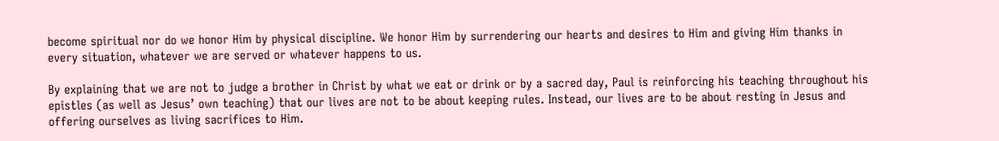become spiritual nor do we honor Him by physical discipline. We honor Him by surrendering our hearts and desires to Him and giving Him thanks in every situation, whatever we are served or whatever happens to us.

By explaining that we are not to judge a brother in Christ by what we eat or drink or by a sacred day, Paul is reinforcing his teaching throughout his epistles (as well as Jesus’ own teaching) that our lives are not to be about keeping rules. Instead, our lives are to be about resting in Jesus and offering ourselves as living sacrifices to Him.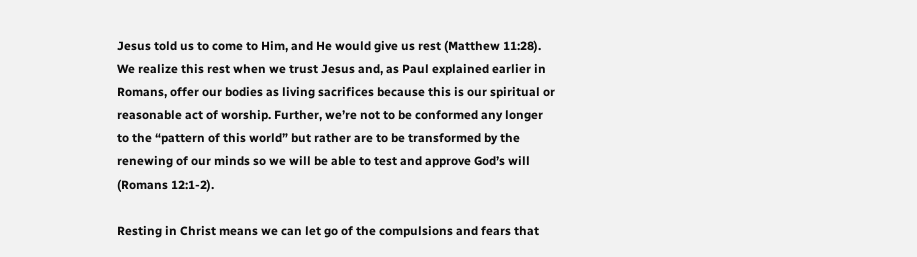Jesus told us to come to Him, and He would give us rest (Matthew 11:28). We realize this rest when we trust Jesus and, as Paul explained earlier in Romans, offer our bodies as living sacrifices because this is our spiritual or reasonable act of worship. Further, we’re not to be conformed any longer to the “pattern of this world” but rather are to be transformed by the renewing of our minds so we will be able to test and approve God’s will (Romans 12:1-2).

Resting in Christ means we can let go of the compulsions and fears that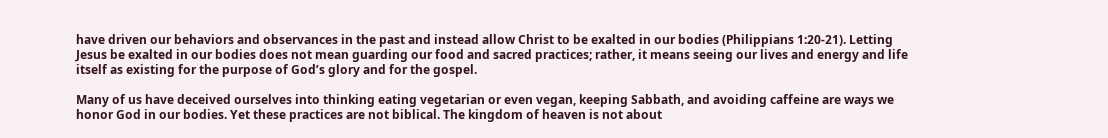have driven our behaviors and observances in the past and instead allow Christ to be exalted in our bodies (Philippians 1:20-21). Letting Jesus be exalted in our bodies does not mean guarding our food and sacred practices; rather, it means seeing our lives and energy and life itself as existing for the purpose of God’s glory and for the gospel.

Many of us have deceived ourselves into thinking eating vegetarian or even vegan, keeping Sabbath, and avoiding caffeine are ways we honor God in our bodies. Yet these practices are not biblical. The kingdom of heaven is not about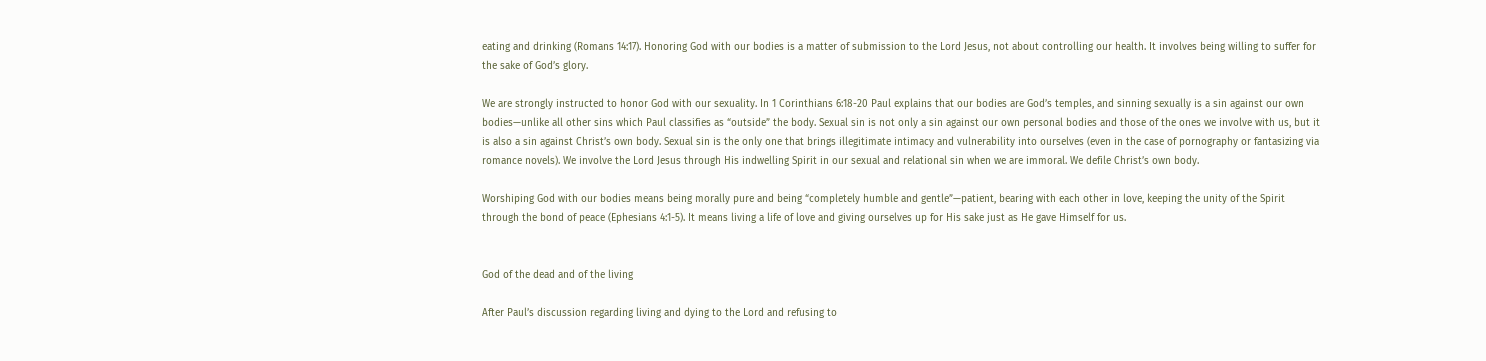eating and drinking (Romans 14:17). Honoring God with our bodies is a matter of submission to the Lord Jesus, not about controlling our health. It involves being willing to suffer for the sake of God’s glory.

We are strongly instructed to honor God with our sexuality. In 1 Corinthians 6:18-20 Paul explains that our bodies are God’s temples, and sinning sexually is a sin against our own bodies—unlike all other sins which Paul classifies as “outside” the body. Sexual sin is not only a sin against our own personal bodies and those of the ones we involve with us, but it is also a sin against Christ’s own body. Sexual sin is the only one that brings illegitimate intimacy and vulnerability into ourselves (even in the case of pornography or fantasizing via romance novels). We involve the Lord Jesus through His indwelling Spirit in our sexual and relational sin when we are immoral. We defile Christ’s own body.

Worshiping God with our bodies means being morally pure and being “completely humble and gentle”—patient, bearing with each other in love, keeping the unity of the Spirit through the bond of peace (Ephesians 4:1-5). It means living a life of love and giving ourselves up for His sake just as He gave Himself for us.


God of the dead and of the living

After Paul’s discussion regarding living and dying to the Lord and refusing to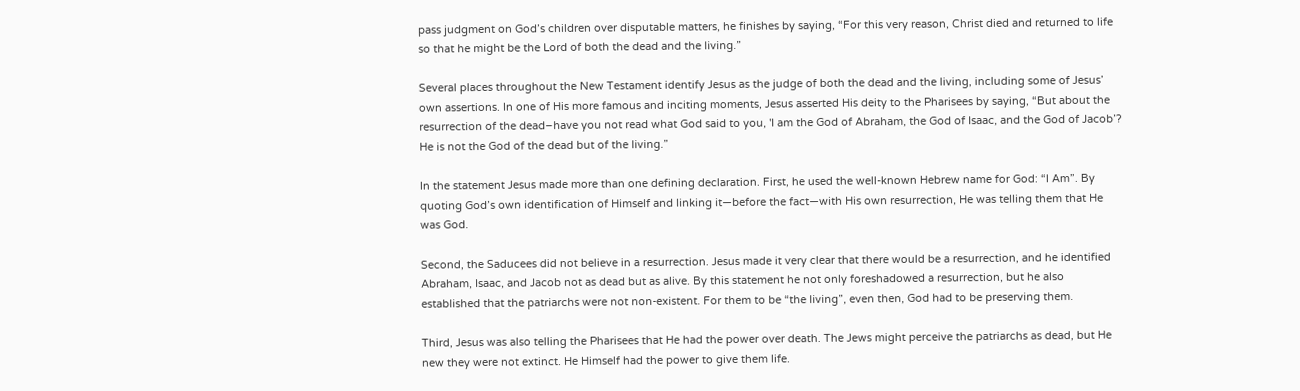pass judgment on God’s children over disputable matters, he finishes by saying, “For this very reason, Christ died and returned to life so that he might be the Lord of both the dead and the living.”

Several places throughout the New Testament identify Jesus as the judge of both the dead and the living, including some of Jesus’ own assertions. In one of His more famous and inciting moments, Jesus asserted His deity to the Pharisees by saying, “But about the resurrection of the dead–have you not read what God said to you, 'I am the God of Abraham, the God of Isaac, and the God of Jacob’? He is not the God of the dead but of the living.”

In the statement Jesus made more than one defining declaration. First, he used the well-known Hebrew name for God: “I Am”. By quoting God’s own identification of Himself and linking it—before the fact—with His own resurrection, He was telling them that He was God.

Second, the Saducees did not believe in a resurrection. Jesus made it very clear that there would be a resurrection, and he identified Abraham, Isaac, and Jacob not as dead but as alive. By this statement he not only foreshadowed a resurrection, but he also established that the patriarchs were not non-existent. For them to be “the living”, even then, God had to be preserving them.

Third, Jesus was also telling the Pharisees that He had the power over death. The Jews might perceive the patriarchs as dead, but He new they were not extinct. He Himself had the power to give them life.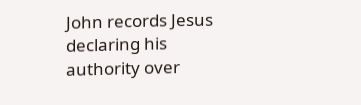John records Jesus declaring his authority over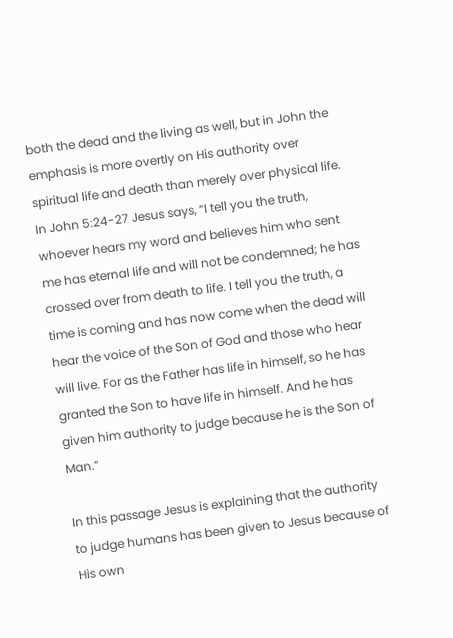both the dead and the living as well, but in John the emphasis is more overtly on His authority over spiritual life and death than merely over physical life. In John 5:24-27 Jesus says, “I tell you the truth, whoever hears my word and believes him who sent me has eternal life and will not be condemned; he has crossed over from death to life. I tell you the truth, a time is coming and has now come when the dead will hear the voice of the Son of God and those who hear will live. For as the Father has life in himself, so he has granted the Son to have life in himself. And he has given him authority to judge because he is the Son of Man.”

In this passage Jesus is explaining that the authority to judge humans has been given to Jesus because of His own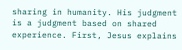sharing in humanity. His judgment is a judgment based on shared experience. First, Jesus explains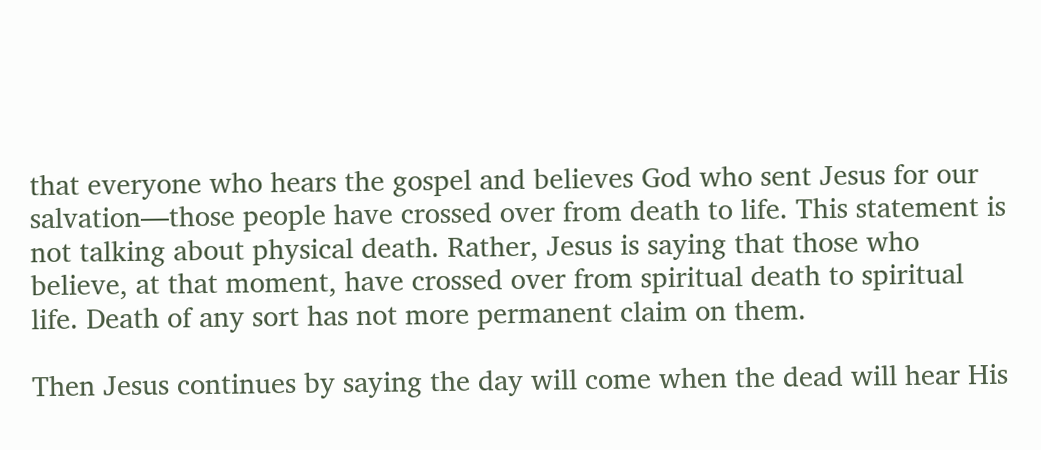that everyone who hears the gospel and believes God who sent Jesus for our salvation—those people have crossed over from death to life. This statement is not talking about physical death. Rather, Jesus is saying that those who believe, at that moment, have crossed over from spiritual death to spiritual life. Death of any sort has not more permanent claim on them.

Then Jesus continues by saying the day will come when the dead will hear His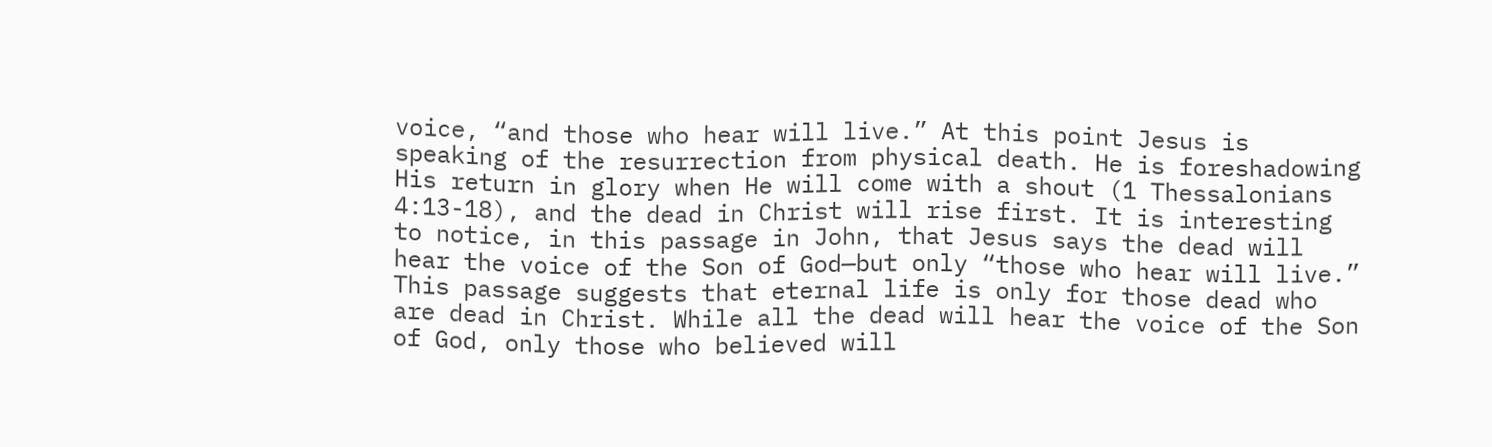voice, “and those who hear will live.” At this point Jesus is speaking of the resurrection from physical death. He is foreshadowing His return in glory when He will come with a shout (1 Thessalonians 4:13-18), and the dead in Christ will rise first. It is interesting to notice, in this passage in John, that Jesus says the dead will hear the voice of the Son of God—but only “those who hear will live.” This passage suggests that eternal life is only for those dead who are dead in Christ. While all the dead will hear the voice of the Son of God, only those who believed will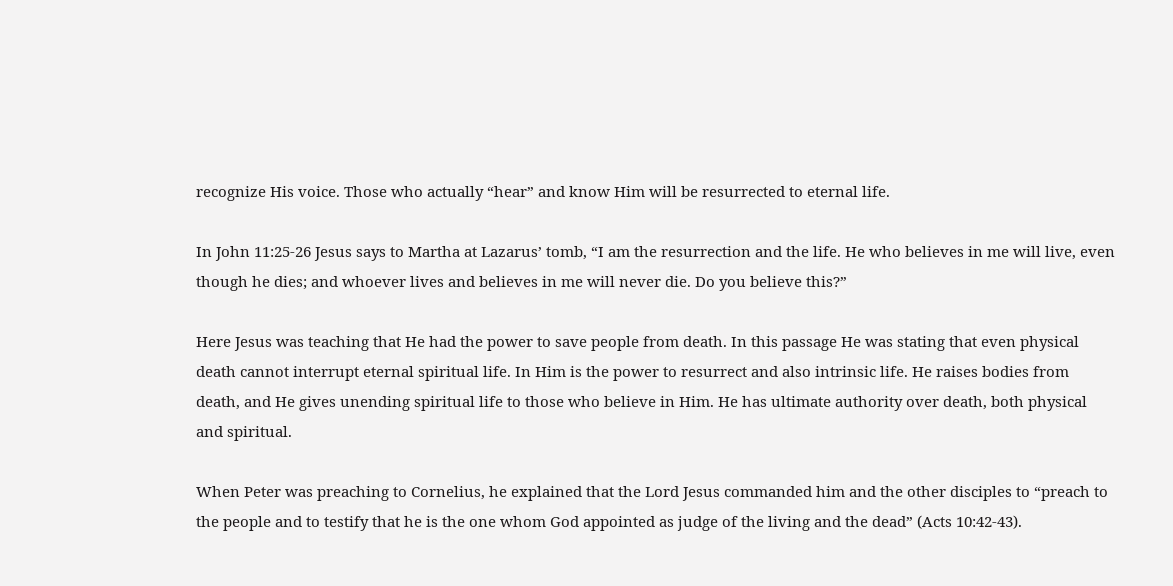recognize His voice. Those who actually “hear” and know Him will be resurrected to eternal life.

In John 11:25-26 Jesus says to Martha at Lazarus’ tomb, “I am the resurrection and the life. He who believes in me will live, even though he dies; and whoever lives and believes in me will never die. Do you believe this?”

Here Jesus was teaching that He had the power to save people from death. In this passage He was stating that even physical death cannot interrupt eternal spiritual life. In Him is the power to resurrect and also intrinsic life. He raises bodies from death, and He gives unending spiritual life to those who believe in Him. He has ultimate authority over death, both physical and spiritual.

When Peter was preaching to Cornelius, he explained that the Lord Jesus commanded him and the other disciples to “preach to the people and to testify that he is the one whom God appointed as judge of the living and the dead” (Acts 10:42-43).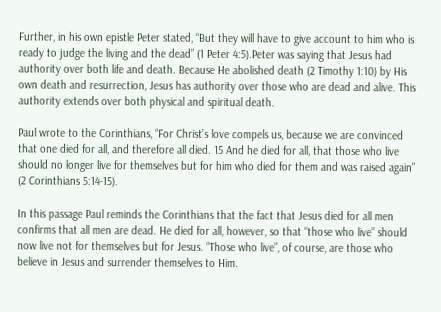Further, in his own epistle Peter stated, “But they will have to give account to him who is ready to judge the living and the dead” (1 Peter 4:5).Peter was saying that Jesus had authority over both life and death. Because He abolished death (2 Timothy 1:10) by His own death and resurrection, Jesus has authority over those who are dead and alive. This authority extends over both physical and spiritual death.

Paul wrote to the Corinthians, “For Christ’s love compels us, because we are convinced that one died for all, and therefore all died. 15 And he died for all, that those who live should no longer live for themselves but for him who died for them and was raised again” (2 Corinthians 5:14-15).

In this passage Paul reminds the Corinthians that the fact that Jesus died for all men confirms that all men are dead. He died for all, however, so that “those who live” should now live not for themselves but for Jesus. “Those who live”, of course, are those who believe in Jesus and surrender themselves to Him.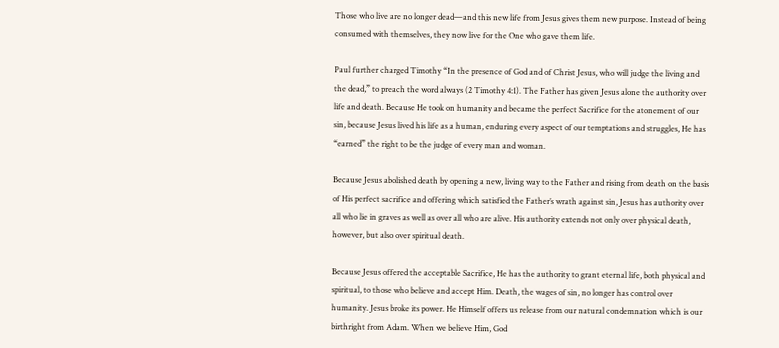Those who live are no longer dead—and this new life from Jesus gives them new purpose. Instead of being consumed with themselves, they now live for the One who gave them life.

Paul further charged Timothy “In the presence of God and of Christ Jesus, who will judge the living and the dead,” to preach the word always (2 Timothy 4:1). The Father has given Jesus alone the authority over life and death. Because He took on humanity and became the perfect Sacrifice for the atonement of our sin, because Jesus lived his life as a human, enduring every aspect of our temptations and struggles, He has “earned” the right to be the judge of every man and woman.

Because Jesus abolished death by opening a new, living way to the Father and rising from death on the basis of His perfect sacrifice and offering which satisfied the Father’s wrath against sin, Jesus has authority over all who lie in graves as well as over all who are alive. His authority extends not only over physical death, however, but also over spiritual death.

Because Jesus offered the acceptable Sacrifice, He has the authority to grant eternal life, both physical and spiritual, to those who believe and accept Him. Death, the wages of sin, no longer has control over humanity. Jesus broke its power. He Himself offers us release from our natural condemnation which is our birthright from Adam. When we believe Him, God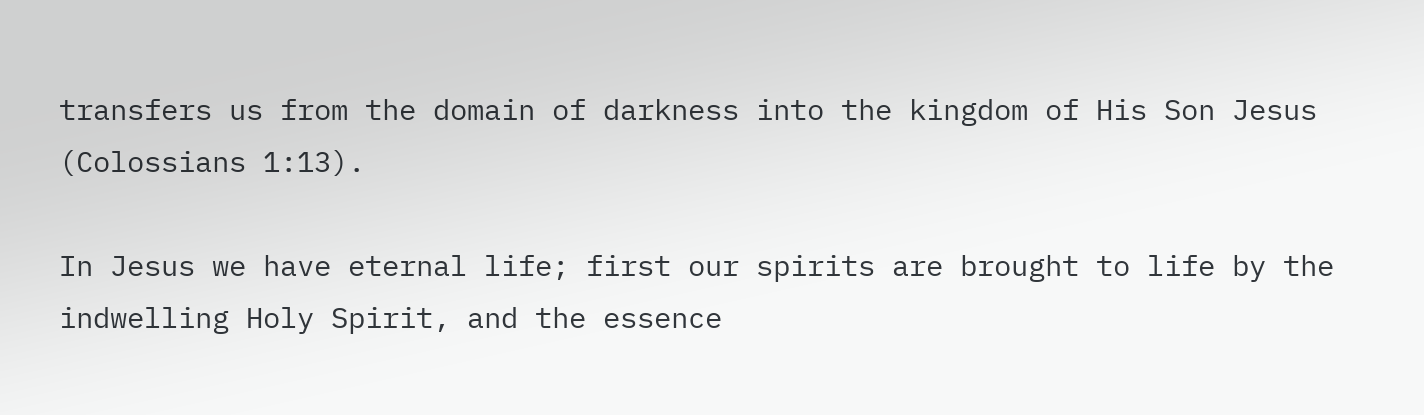transfers us from the domain of darkness into the kingdom of His Son Jesus (Colossians 1:13).

In Jesus we have eternal life; first our spirits are brought to life by the indwelling Holy Spirit, and the essence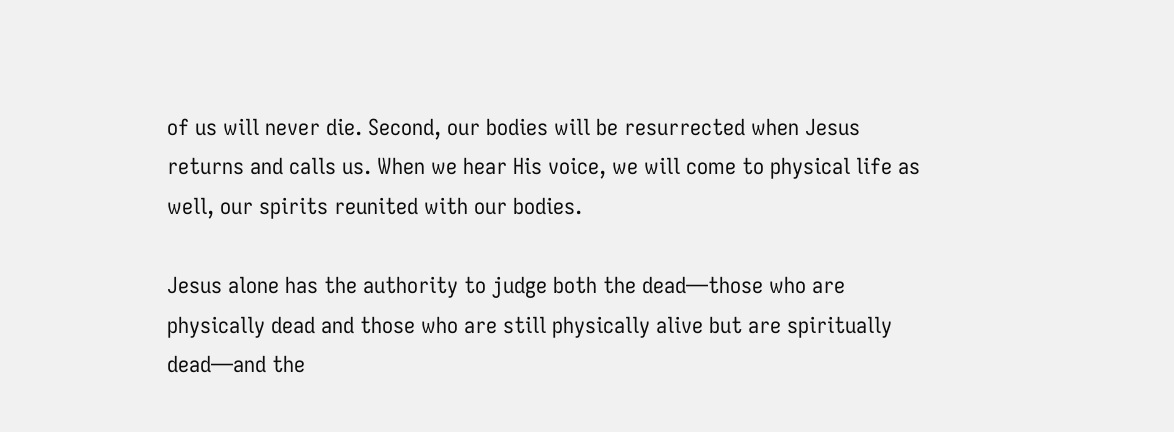of us will never die. Second, our bodies will be resurrected when Jesus returns and calls us. When we hear His voice, we will come to physical life as well, our spirits reunited with our bodies.

Jesus alone has the authority to judge both the dead—those who are physically dead and those who are still physically alive but are spiritually dead—and the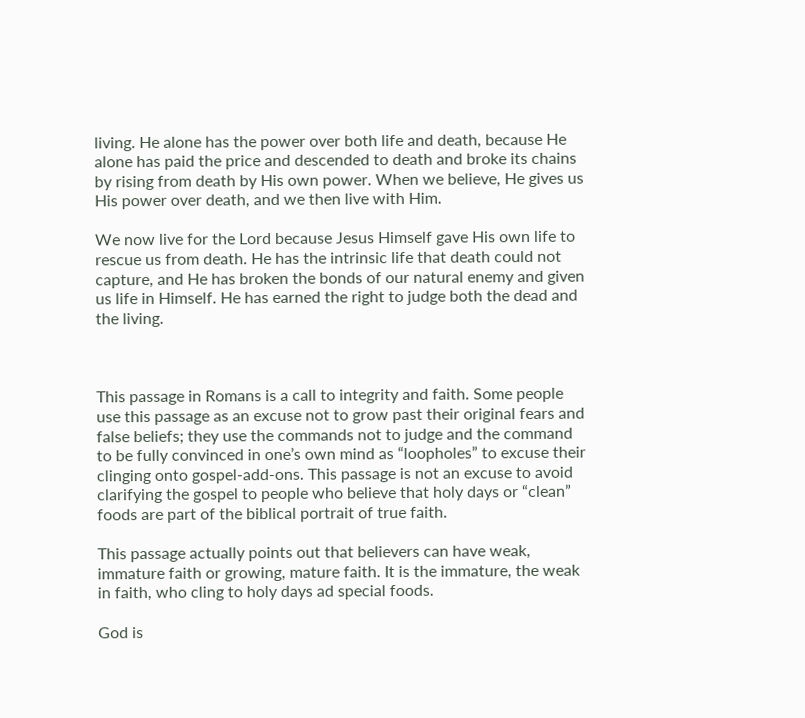living. He alone has the power over both life and death, because He alone has paid the price and descended to death and broke its chains by rising from death by His own power. When we believe, He gives us His power over death, and we then live with Him.

We now live for the Lord because Jesus Himself gave His own life to rescue us from death. He has the intrinsic life that death could not capture, and He has broken the bonds of our natural enemy and given us life in Himself. He has earned the right to judge both the dead and the living.



This passage in Romans is a call to integrity and faith. Some people use this passage as an excuse not to grow past their original fears and false beliefs; they use the commands not to judge and the command to be fully convinced in one’s own mind as “loopholes” to excuse their clinging onto gospel-add-ons. This passage is not an excuse to avoid clarifying the gospel to people who believe that holy days or “clean” foods are part of the biblical portrait of true faith.

This passage actually points out that believers can have weak, immature faith or growing, mature faith. It is the immature, the weak in faith, who cling to holy days ad special foods.

God is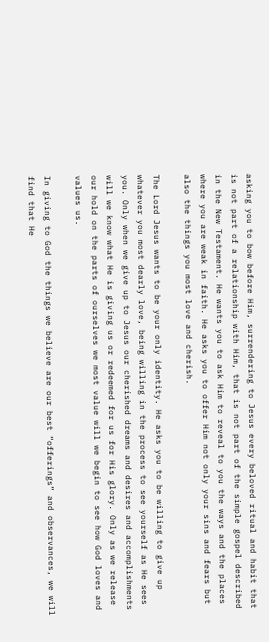asking you to bow before Him, surrendering to Jesus every beloved ritual and habit that is not part of a relationship with Him, that is not part of the simple gospel described in the New Testament. He wants you to ask Him to reveal to you the ways and the places where you are weak in faith. He asks you to offer Him not only your sins and fears but also the things you most love and cherish.

The Lord Jesus wants to be your only identity. He asks you to be willing to give up whatever you most dearly love, being willing in the process to see yourself as He sees you. Only when we give up to Jesus our cherished dreams and desires and accomplishments will we know what He is giving us or redeemed for us for His glory. Only as we release our hold on the parts of ourselves we most value will we begin to see how God loves and values us.

In giving to God the things we believe are our best “offerings” and observances, we will find that He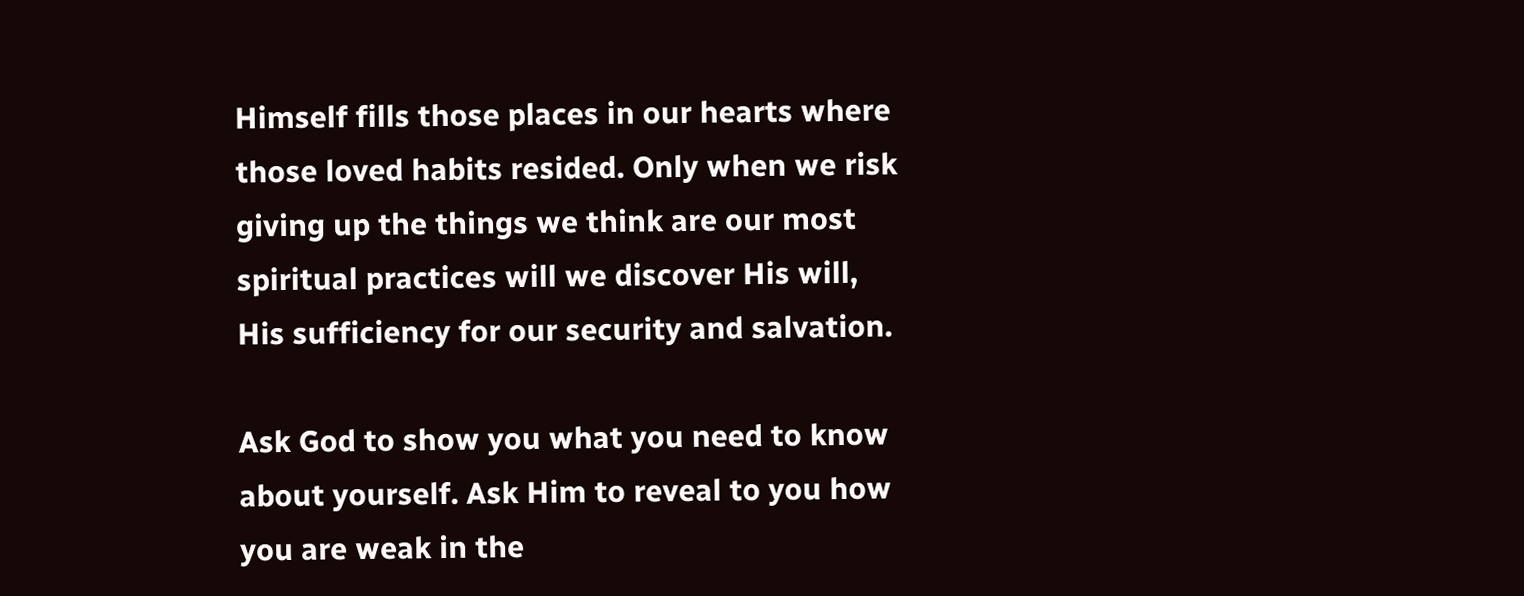Himself fills those places in our hearts where those loved habits resided. Only when we risk giving up the things we think are our most spiritual practices will we discover His will, His sufficiency for our security and salvation.

Ask God to show you what you need to know about yourself. Ask Him to reveal to you how you are weak in the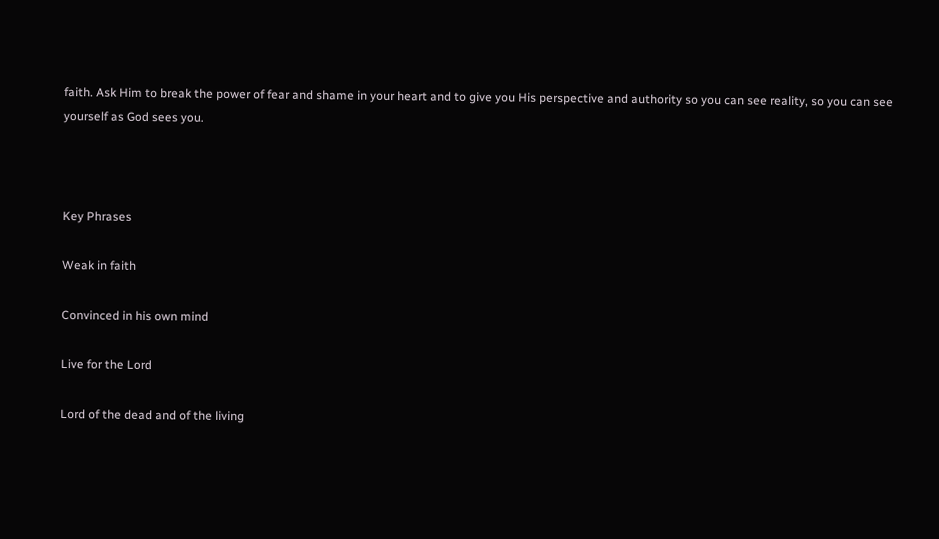faith. Ask Him to break the power of fear and shame in your heart and to give you His perspective and authority so you can see reality, so you can see yourself as God sees you.



Key Phrases

Weak in faith

Convinced in his own mind

Live for the Lord

Lord of the dead and of the living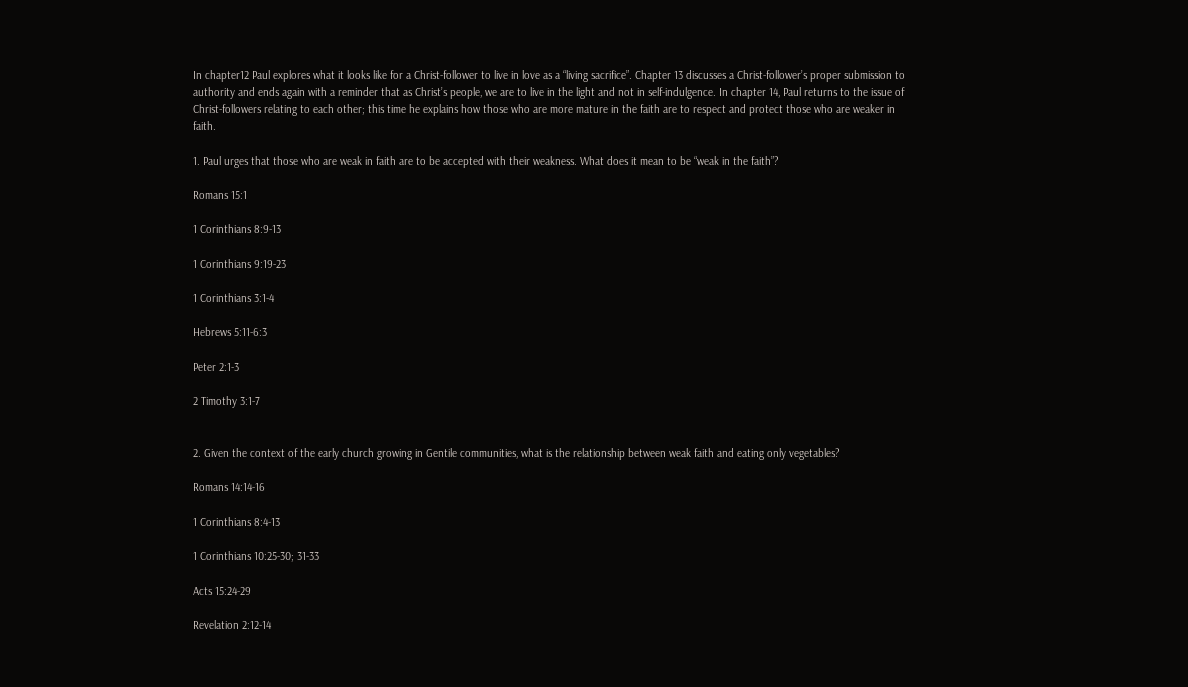In chapter12 Paul explores what it looks like for a Christ-follower to live in love as a “living sacrifice”. Chapter 13 discusses a Christ-follower’s proper submission to authority and ends again with a reminder that as Christ’s people, we are to live in the light and not in self-indulgence. In chapter 14, Paul returns to the issue of Christ-followers relating to each other; this time he explains how those who are more mature in the faith are to respect and protect those who are weaker in faith.

1. Paul urges that those who are weak in faith are to be accepted with their weakness. What does it mean to be “weak in the faith”?

Romans 15:1

1 Corinthians 8:9-13

1 Corinthians 9:19-23

1 Corinthians 3:1-4

Hebrews 5:11-6:3

Peter 2:1-3

2 Timothy 3:1-7


2. Given the context of the early church growing in Gentile communities, what is the relationship between weak faith and eating only vegetables?

Romans 14:14-16

1 Corinthians 8:4-13

1 Corinthians 10:25-30; 31-33

Acts 15:24-29

Revelation 2:12-14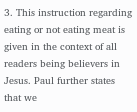3. This instruction regarding eating or not eating meat is given in the context of all readers being believers in Jesus. Paul further states that we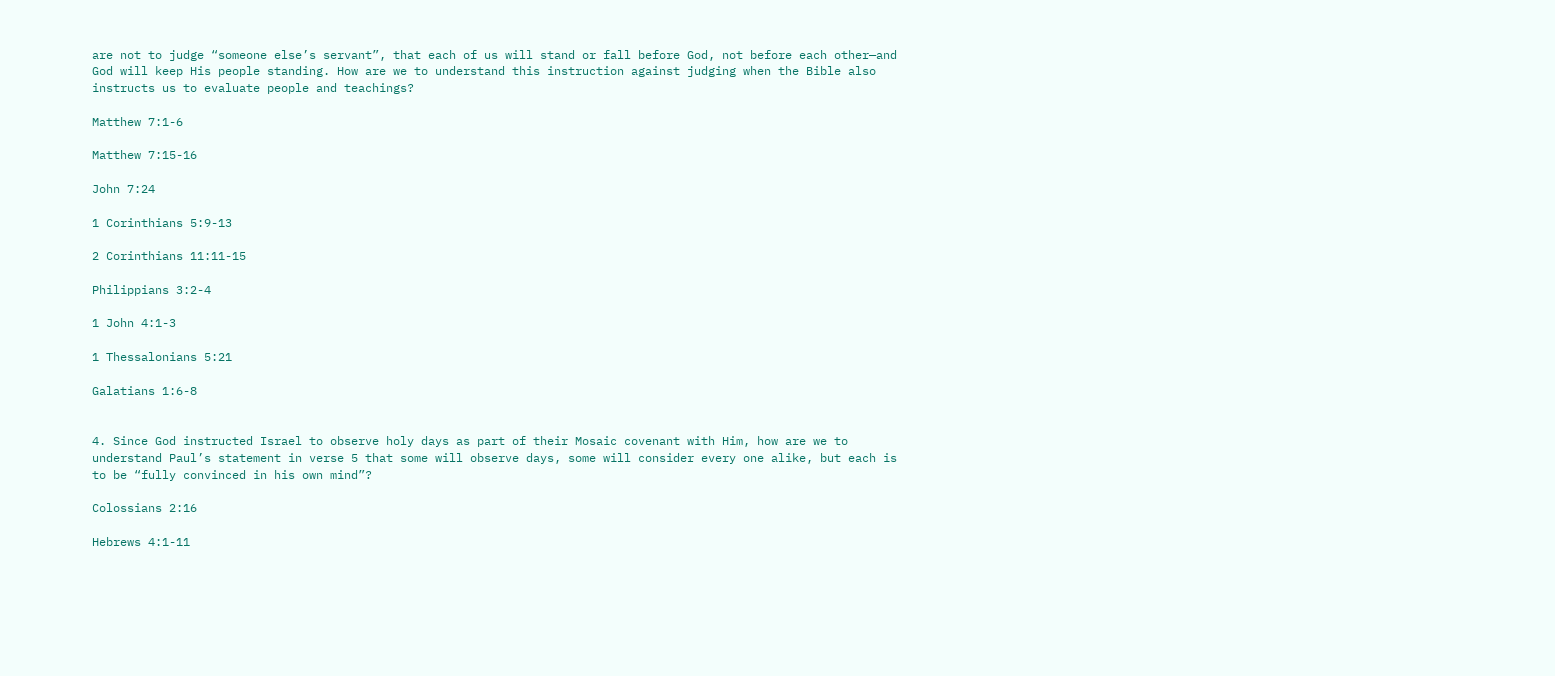are not to judge “someone else’s servant”, that each of us will stand or fall before God, not before each other—and God will keep His people standing. How are we to understand this instruction against judging when the Bible also instructs us to evaluate people and teachings?

Matthew 7:1-6

Matthew 7:15-16

John 7:24

1 Corinthians 5:9-13

2 Corinthians 11:11-15

Philippians 3:2-4

1 John 4:1-3

1 Thessalonians 5:21

Galatians 1:6-8


4. Since God instructed Israel to observe holy days as part of their Mosaic covenant with Him, how are we to understand Paul’s statement in verse 5 that some will observe days, some will consider every one alike, but each is to be “fully convinced in his own mind”?

Colossians 2:16

Hebrews 4:1-11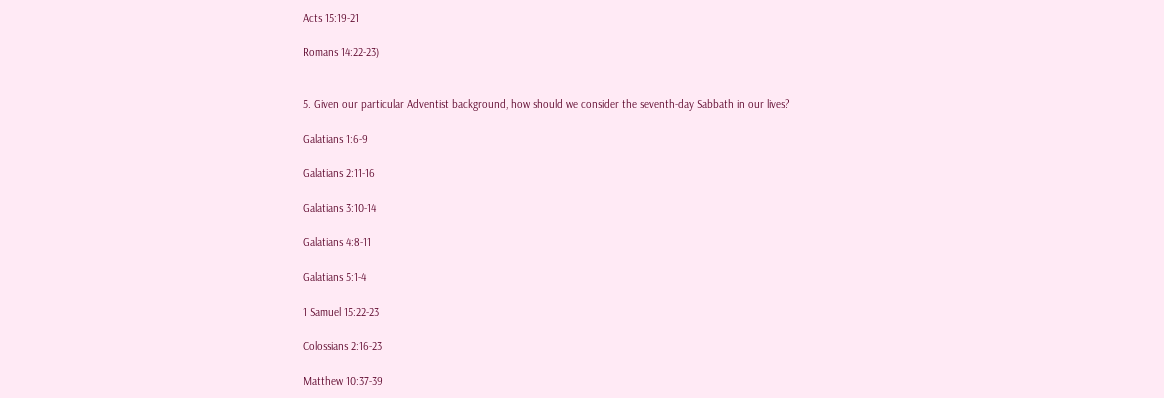Acts 15:19-21

Romans 14:22-23)


5. Given our particular Adventist background, how should we consider the seventh-day Sabbath in our lives?

Galatians 1:6-9

Galatians 2:11-16

Galatians 3:10-14

Galatians 4:8-11

Galatians 5:1-4

1 Samuel 15:22-23

Colossians 2:16-23

Matthew 10:37-39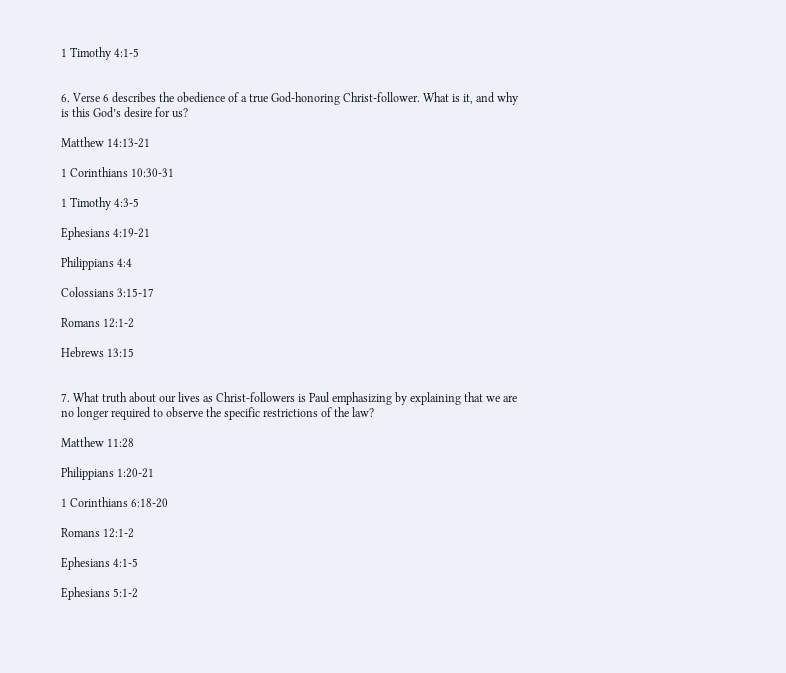1 Timothy 4:1-5


6. Verse 6 describes the obedience of a true God-honoring Christ-follower. What is it, and why is this God’s desire for us?

Matthew 14:13-21

1 Corinthians 10:30-31

1 Timothy 4:3-5

Ephesians 4:19-21

Philippians 4:4

Colossians 3:15-17

Romans 12:1-2

Hebrews 13:15


7. What truth about our lives as Christ-followers is Paul emphasizing by explaining that we are no longer required to observe the specific restrictions of the law?

Matthew 11:28

Philippians 1:20-21

1 Corinthians 6:18-20

Romans 12:1-2

Ephesians 4:1-5

Ephesians 5:1-2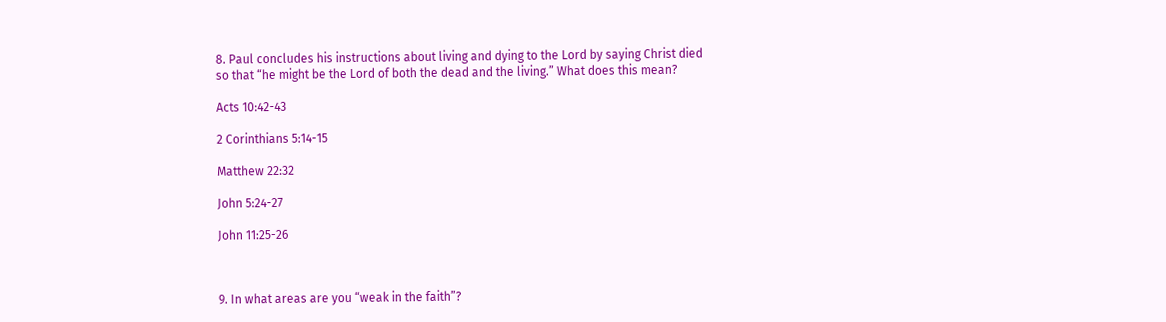8. Paul concludes his instructions about living and dying to the Lord by saying Christ died so that “he might be the Lord of both the dead and the living.” What does this mean?

Acts 10:42-43

2 Corinthians 5:14-15

Matthew 22:32

John 5:24-27

John 11:25-26



9. In what areas are you “weak in the faith”?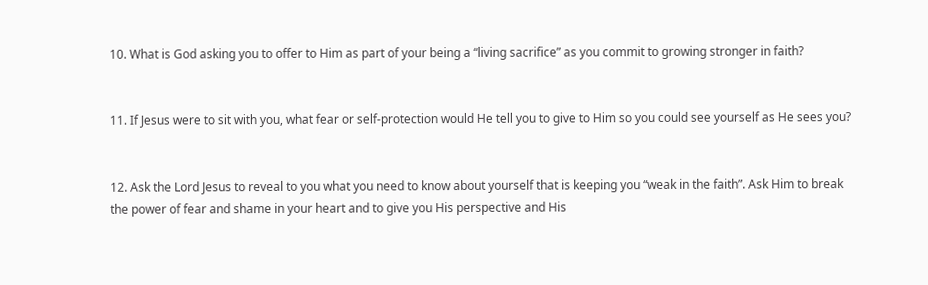10. What is God asking you to offer to Him as part of your being a “living sacrifice” as you commit to growing stronger in faith?


11. If Jesus were to sit with you, what fear or self-protection would He tell you to give to Him so you could see yourself as He sees you?


12. Ask the Lord Jesus to reveal to you what you need to know about yourself that is keeping you “weak in the faith”. Ask Him to break the power of fear and shame in your heart and to give you His perspective and His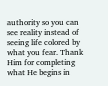authority so you can see reality instead of seeing life colored by what you fear. Thank Him for completing what He begins in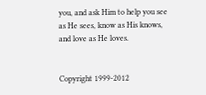you, and ask Him to help you see as He sees, know as His knows, and love as He loves.


Copyright 1999-2012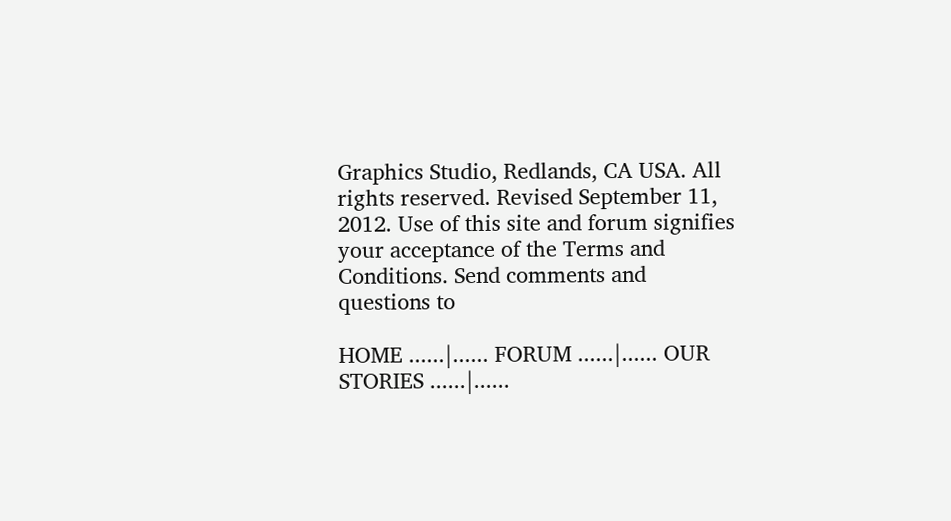Graphics Studio, Redlands, CA USA. All rights reserved. Revised September 11, 2012. Use of this site and forum signifies your acceptance of the Terms and Conditions. Send comments and questions to

HOME ......|...... FORUM ......|...... OUR STORIES ......|......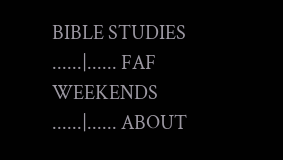BIBLE STUDIES ......|...... FAF WEEKENDS ......|...... ABOUT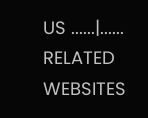US ......|...... RELATED WEBSITES